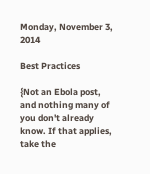Monday, November 3, 2014

Best Practices

{Not an Ebola post, and nothing many of you don't already know. If that applies, take the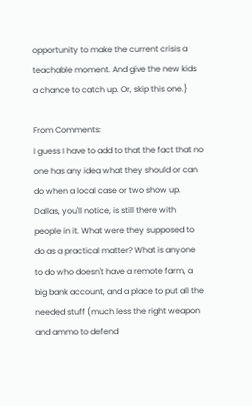opportunity to make the current crisis a teachable moment. And give the new kids a chance to catch up. Or, skip this one.}

From Comments:
I guess I have to add to that the fact that no one has any idea what they should or can do when a local case or two show up. Dallas, you'll notice, is still there with people in it. What were they supposed to do as a practical matter? What is anyone to do who doesn't have a remote farm, a big bank account, and a place to put all the needed stuff (much less the right weapon and ammo to defend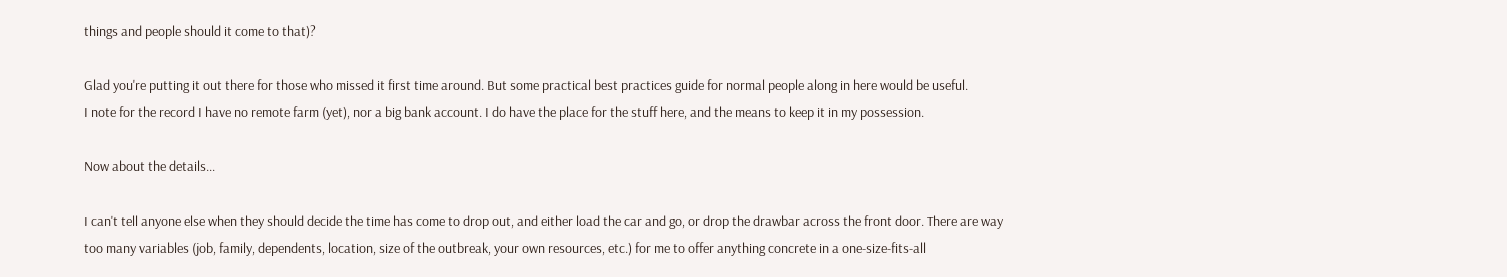things and people should it come to that)?

Glad you're putting it out there for those who missed it first time around. But some practical best practices guide for normal people along in here would be useful.
I note for the record I have no remote farm (yet), nor a big bank account. I do have the place for the stuff here, and the means to keep it in my possession.

Now about the details...

I can't tell anyone else when they should decide the time has come to drop out, and either load the car and go, or drop the drawbar across the front door. There are way too many variables (job, family, dependents, location, size of the outbreak, your own resources, etc.) for me to offer anything concrete in a one-size-fits-all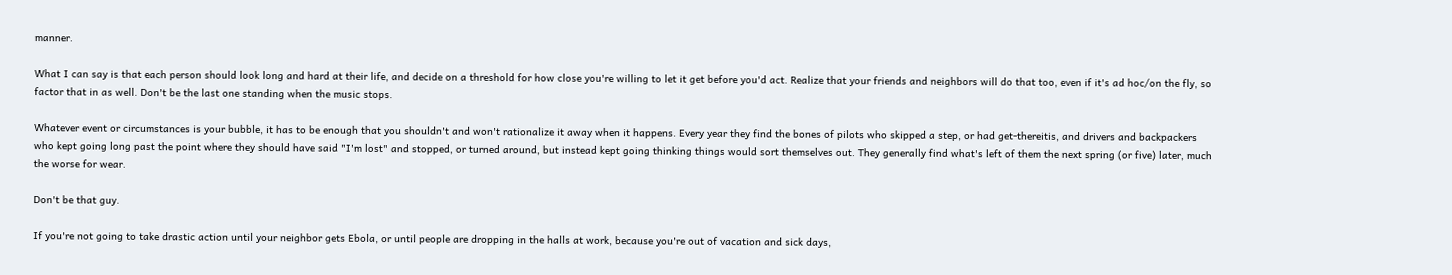manner.

What I can say is that each person should look long and hard at their life, and decide on a threshold for how close you're willing to let it get before you'd act. Realize that your friends and neighbors will do that too, even if it's ad hoc/on the fly, so factor that in as well. Don't be the last one standing when the music stops.

Whatever event or circumstances is your bubble, it has to be enough that you shouldn't and won't rationalize it away when it happens. Every year they find the bones of pilots who skipped a step, or had get-thereitis, and drivers and backpackers who kept going long past the point where they should have said "I'm lost" and stopped, or turned around, but instead kept going thinking things would sort themselves out. They generally find what's left of them the next spring (or five) later, much the worse for wear.

Don't be that guy.

If you're not going to take drastic action until your neighbor gets Ebola, or until people are dropping in the halls at work, because you're out of vacation and sick days,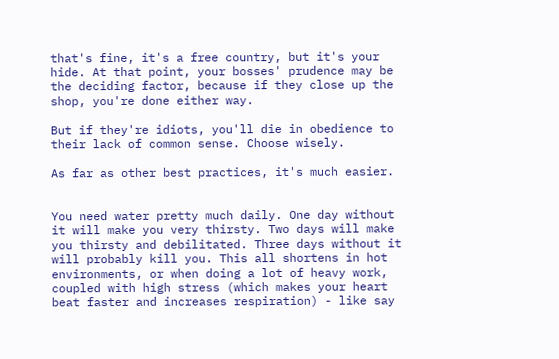that's fine, it's a free country, but it's your hide. At that point, your bosses' prudence may be the deciding factor, because if they close up the shop, you're done either way.

But if they're idiots, you'll die in obedience to their lack of common sense. Choose wisely.

As far as other best practices, it's much easier.


You need water pretty much daily. One day without it will make you very thirsty. Two days will make you thirsty and debilitated. Three days without it will probably kill you. This all shortens in hot environments, or when doing a lot of heavy work, coupled with high stress (which makes your heart beat faster and increases respiration) - like say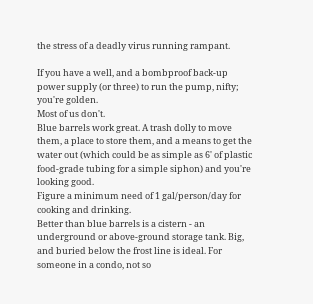the stress of a deadly virus running rampant.

If you have a well, and a bombproof back-up power supply (or three) to run the pump, nifty; you're golden.
Most of us don't.
Blue barrels work great. A trash dolly to move them, a place to store them, and a means to get the water out (which could be as simple as 6' of plastic food-grade tubing for a simple siphon) and you're looking good.
Figure a minimum need of 1 gal/person/day for cooking and drinking.
Better than blue barrels is a cistern - an underground or above-ground storage tank. Big, and buried below the frost line is ideal. For someone in a condo, not so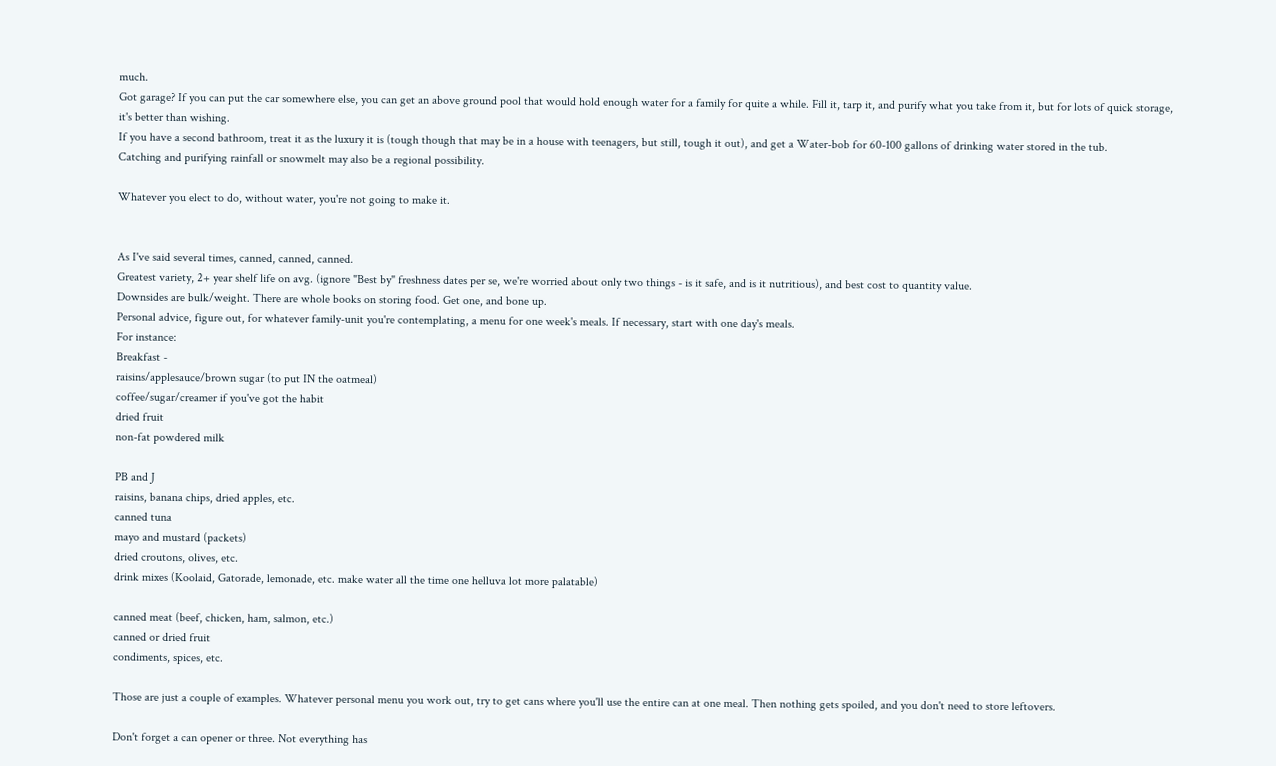much.
Got garage? If you can put the car somewhere else, you can get an above ground pool that would hold enough water for a family for quite a while. Fill it, tarp it, and purify what you take from it, but for lots of quick storage, it's better than wishing.
If you have a second bathroom, treat it as the luxury it is (tough though that may be in a house with teenagers, but still, tough it out), and get a Water-bob for 60-100 gallons of drinking water stored in the tub.
Catching and purifying rainfall or snowmelt may also be a regional possibility.

Whatever you elect to do, without water, you're not going to make it.


As I've said several times, canned, canned, canned.
Greatest variety, 2+ year shelf life on avg. (ignore "Best by" freshness dates per se, we're worried about only two things - is it safe, and is it nutritious), and best cost to quantity value.
Downsides are bulk/weight. There are whole books on storing food. Get one, and bone up.
Personal advice, figure out, for whatever family-unit you're contemplating, a menu for one week's meals. If necessary, start with one day's meals.
For instance:
Breakfast -
raisins/applesauce/brown sugar (to put IN the oatmeal)
coffee/sugar/creamer if you've got the habit
dried fruit
non-fat powdered milk

PB and J
raisins, banana chips, dried apples, etc.
canned tuna
mayo and mustard (packets)
dried croutons, olives, etc.
drink mixes (Koolaid, Gatorade, lemonade, etc. make water all the time one helluva lot more palatable)

canned meat (beef, chicken, ham, salmon, etc.)
canned or dried fruit
condiments, spices, etc.

Those are just a couple of examples. Whatever personal menu you work out, try to get cans where you'll use the entire can at one meal. Then nothing gets spoiled, and you don't need to store leftovers.

Don't forget a can opener or three. Not everything has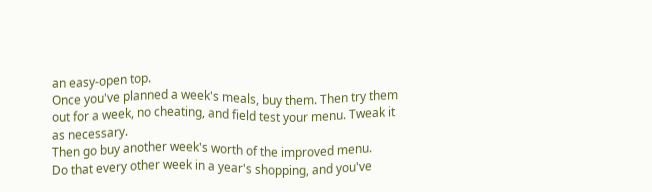an easy-open top.
Once you've planned a week's meals, buy them. Then try them out for a week, no cheating, and field test your menu. Tweak it as necessary.
Then go buy another week's worth of the improved menu.
Do that every other week in a year's shopping, and you've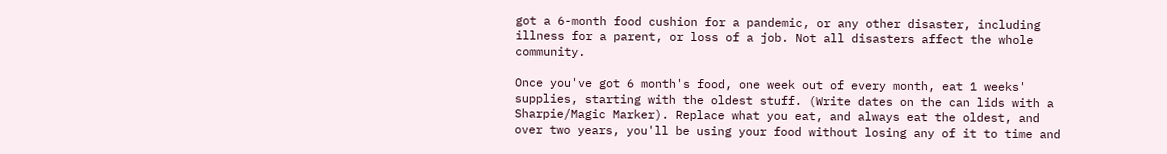got a 6-month food cushion for a pandemic, or any other disaster, including illness for a parent, or loss of a job. Not all disasters affect the whole community.

Once you've got 6 month's food, one week out of every month, eat 1 weeks' supplies, starting with the oldest stuff. (Write dates on the can lids with a Sharpie/Magic Marker). Replace what you eat, and always eat the oldest, and over two years, you'll be using your food without losing any of it to time and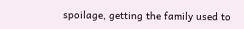spoilage, getting the family used to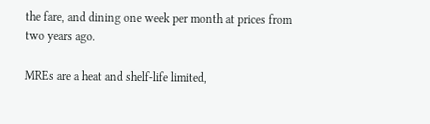the fare, and dining one week per month at prices from two years ago.

MREs are a heat and shelf-life limited,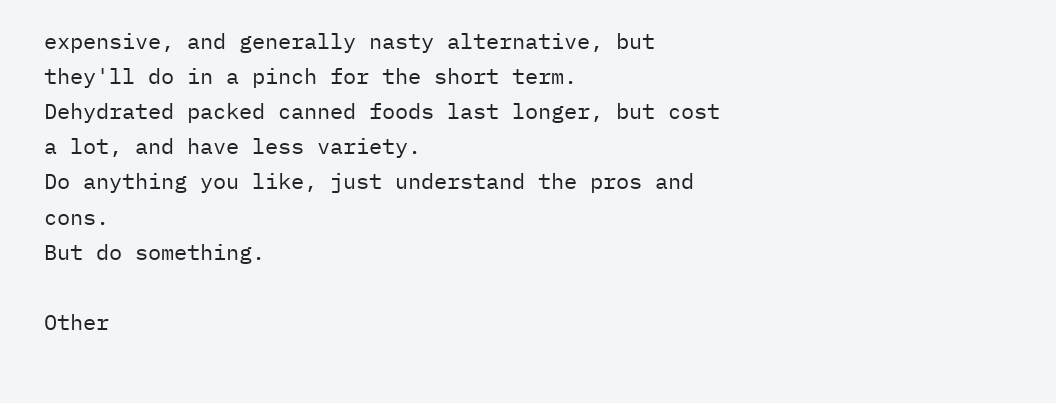expensive, and generally nasty alternative, but they'll do in a pinch for the short term.
Dehydrated packed canned foods last longer, but cost a lot, and have less variety.
Do anything you like, just understand the pros and cons.
But do something.

Other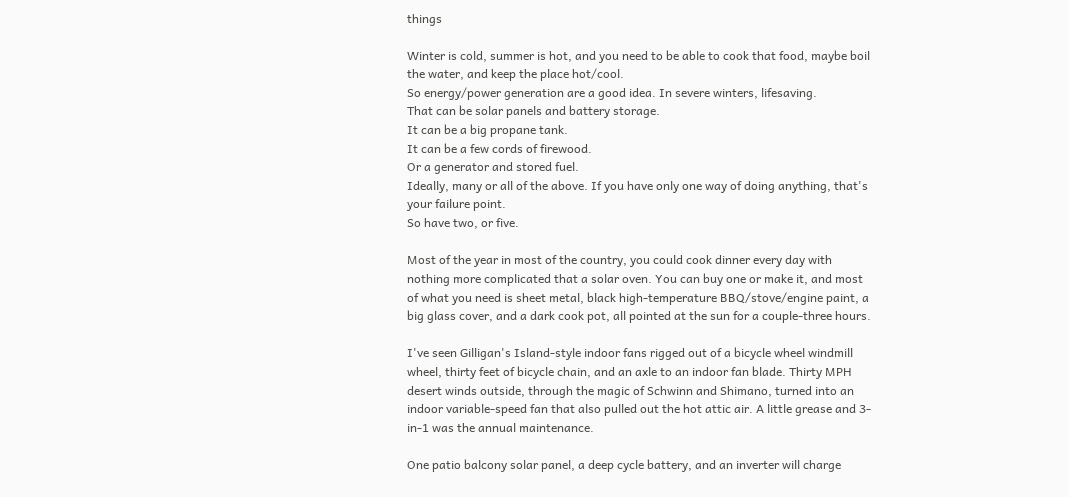things

Winter is cold, summer is hot, and you need to be able to cook that food, maybe boil the water, and keep the place hot/cool.
So energy/power generation are a good idea. In severe winters, lifesaving.
That can be solar panels and battery storage.
It can be a big propane tank.
It can be a few cords of firewood.
Or a generator and stored fuel.
Ideally, many or all of the above. If you have only one way of doing anything, that's your failure point.
So have two, or five.

Most of the year in most of the country, you could cook dinner every day with nothing more complicated that a solar oven. You can buy one or make it, and most of what you need is sheet metal, black high-temperature BBQ/stove/engine paint, a big glass cover, and a dark cook pot, all pointed at the sun for a couple-three hours.

I've seen Gilligan's Island-style indoor fans rigged out of a bicycle wheel windmill wheel, thirty feet of bicycle chain, and an axle to an indoor fan blade. Thirty MPH desert winds outside, through the magic of Schwinn and Shimano, turned into an indoor variable-speed fan that also pulled out the hot attic air. A little grease and 3-in-1 was the annual maintenance.

One patio balcony solar panel, a deep cycle battery, and an inverter will charge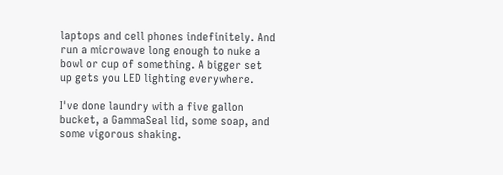laptops and cell phones indefinitely. And run a microwave long enough to nuke a bowl or cup of something. A bigger set up gets you LED lighting everywhere.

I've done laundry with a five gallon bucket, a GammaSeal lid, some soap, and some vigorous shaking.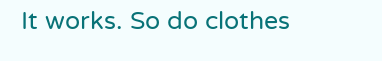It works. So do clothes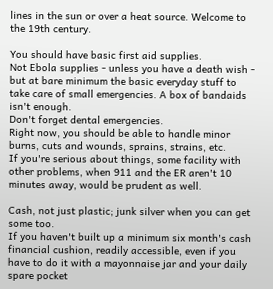lines in the sun or over a heat source. Welcome to the 19th century.

You should have basic first aid supplies.
Not Ebola supplies - unless you have a death wish - but at bare minimum the basic everyday stuff to take care of small emergencies. A box of bandaids isn't enough.
Don't forget dental emergencies.
Right now, you should be able to handle minor burns, cuts and wounds, sprains, strains, etc.
If you're serious about things, some facility with other problems, when 911 and the ER aren't 10 minutes away, would be prudent as well.

Cash, not just plastic; junk silver when you can get some too.
If you haven't built up a minimum six month's cash financial cushion, readily accessible, even if you have to do it with a mayonnaise jar and your daily spare pocket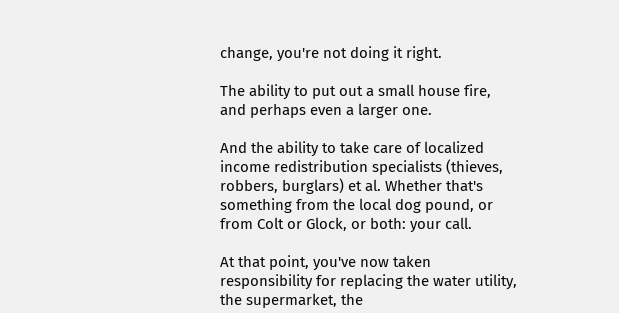change, you're not doing it right.

The ability to put out a small house fire, and perhaps even a larger one.

And the ability to take care of localized income redistribution specialists (thieves, robbers, burglars) et al. Whether that's something from the local dog pound, or from Colt or Glock, or both: your call.

At that point, you've now taken responsibility for replacing the water utility, the supermarket, the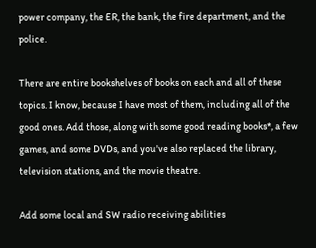power company, the ER, the bank, the fire department, and the police.

There are entire bookshelves of books on each and all of these topics. I know, because I have most of them, including all of the good ones. Add those, along with some good reading books*, a few games, and some DVDs, and you've also replaced the library, television stations, and the movie theatre.

Add some local and SW radio receiving abilities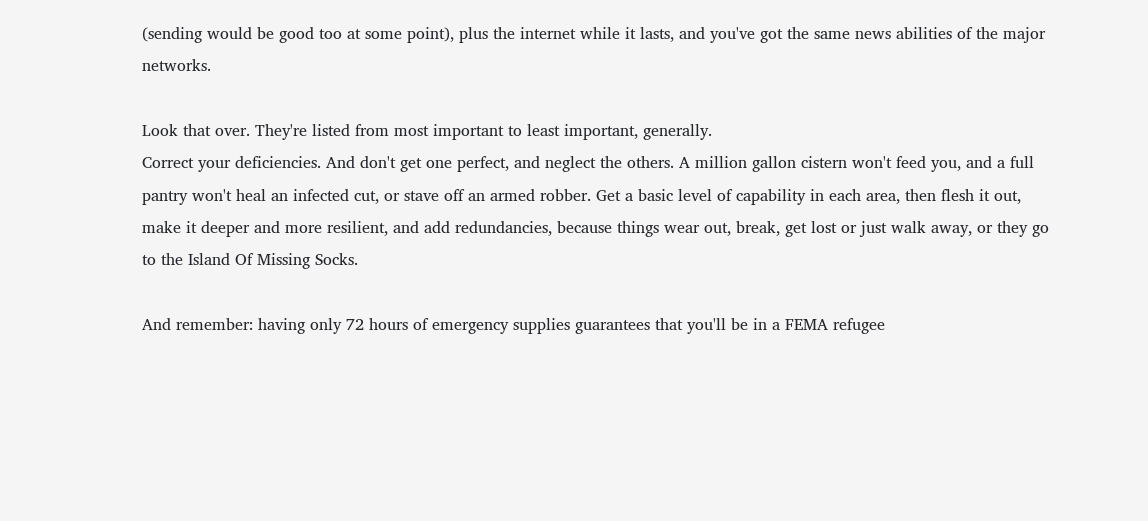(sending would be good too at some point), plus the internet while it lasts, and you've got the same news abilities of the major networks.

Look that over. They're listed from most important to least important, generally.
Correct your deficiencies. And don't get one perfect, and neglect the others. A million gallon cistern won't feed you, and a full pantry won't heal an infected cut, or stave off an armed robber. Get a basic level of capability in each area, then flesh it out, make it deeper and more resilient, and add redundancies, because things wear out, break, get lost or just walk away, or they go to the Island Of Missing Socks.

And remember: having only 72 hours of emergency supplies guarantees that you'll be in a FEMA refugee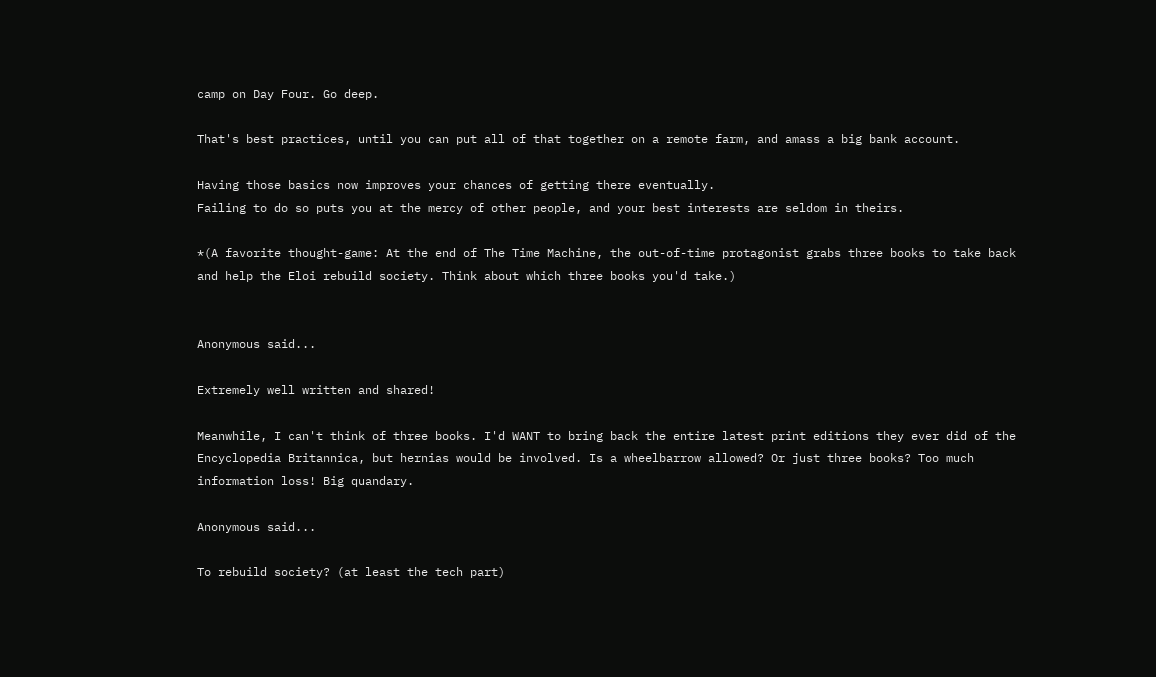camp on Day Four. Go deep.

That's best practices, until you can put all of that together on a remote farm, and amass a big bank account.

Having those basics now improves your chances of getting there eventually.
Failing to do so puts you at the mercy of other people, and your best interests are seldom in theirs.

*(A favorite thought-game: At the end of The Time Machine, the out-of-time protagonist grabs three books to take back and help the Eloi rebuild society. Think about which three books you'd take.)


Anonymous said...

Extremely well written and shared!

Meanwhile, I can't think of three books. I'd WANT to bring back the entire latest print editions they ever did of the Encyclopedia Britannica, but hernias would be involved. Is a wheelbarrow allowed? Or just three books? Too much information loss! Big quandary.

Anonymous said...

To rebuild society? (at least the tech part)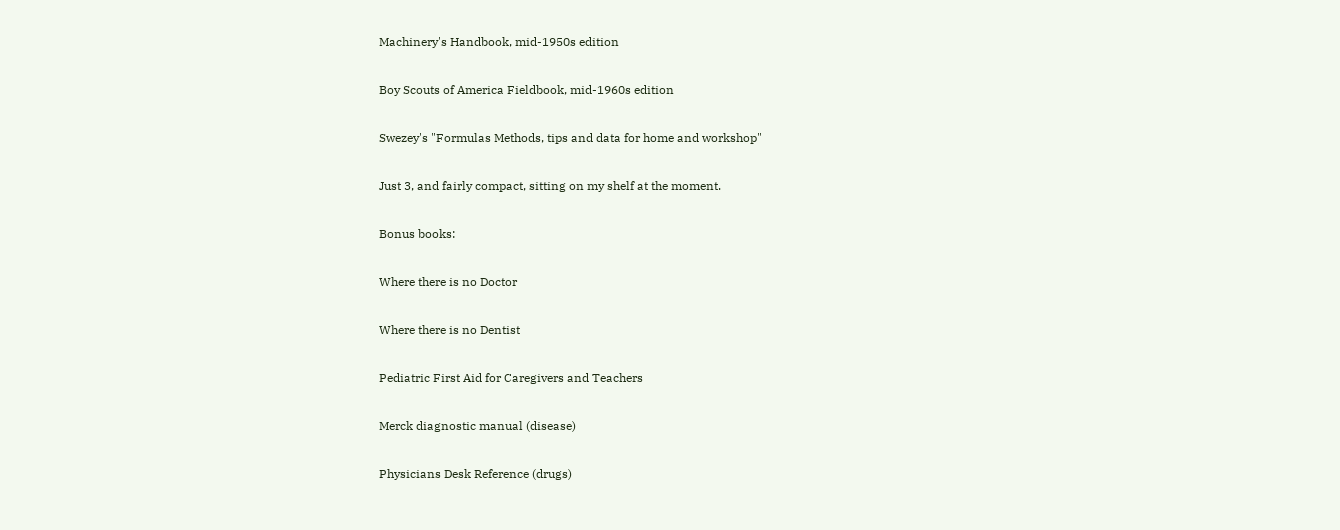Machinery's Handbook, mid-1950s edition

Boy Scouts of America Fieldbook, mid-1960s edition

Swezey's "Formulas Methods, tips and data for home and workshop"

Just 3, and fairly compact, sitting on my shelf at the moment.

Bonus books:

Where there is no Doctor

Where there is no Dentist

Pediatric First Aid for Caregivers and Teachers

Merck diagnostic manual (disease)

Physicians Desk Reference (drugs)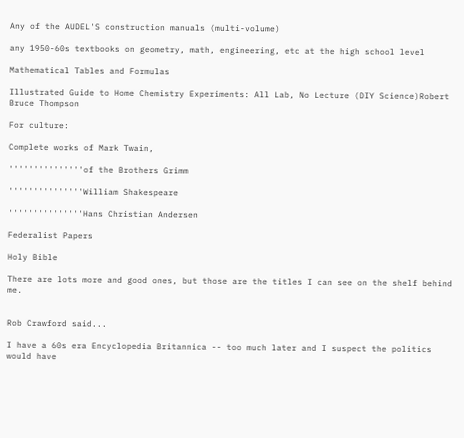Any of the AUDEL'S construction manuals (multi-volume)

any 1950-60s textbooks on geometry, math, engineering, etc at the high school level

Mathematical Tables and Formulas

Illustrated Guide to Home Chemistry Experiments: All Lab, No Lecture (DIY Science)Robert Bruce Thompson

For culture:

Complete works of Mark Twain,

'''''''''''''''of the Brothers Grimm

'''''''''''''''William Shakespeare

'''''''''''''''Hans Christian Andersen

Federalist Papers

Holy Bible

There are lots more and good ones, but those are the titles I can see on the shelf behind me.


Rob Crawford said...

I have a 60s era Encyclopedia Britannica -- too much later and I suspect the politics would have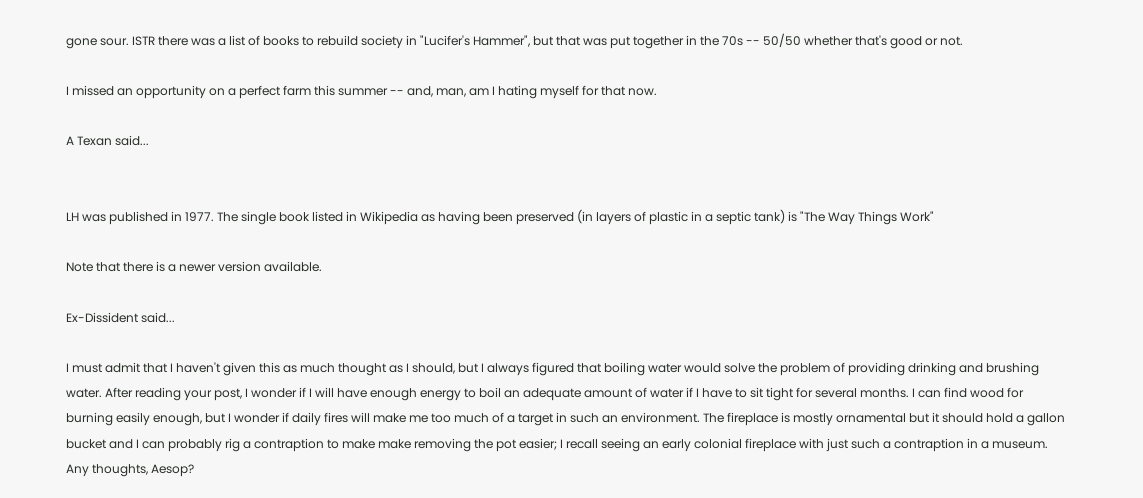gone sour. ISTR there was a list of books to rebuild society in "Lucifer's Hammer", but that was put together in the 70s -- 50/50 whether that's good or not.

I missed an opportunity on a perfect farm this summer -- and, man, am I hating myself for that now.

A Texan said...


LH was published in 1977. The single book listed in Wikipedia as having been preserved (in layers of plastic in a septic tank) is "The Way Things Work"

Note that there is a newer version available.

Ex-Dissident said...

I must admit that I haven't given this as much thought as I should, but I always figured that boiling water would solve the problem of providing drinking and brushing water. After reading your post, I wonder if I will have enough energy to boil an adequate amount of water if I have to sit tight for several months. I can find wood for burning easily enough, but I wonder if daily fires will make me too much of a target in such an environment. The fireplace is mostly ornamental but it should hold a gallon bucket and I can probably rig a contraption to make make removing the pot easier; I recall seeing an early colonial fireplace with just such a contraption in a museum. Any thoughts, Aesop?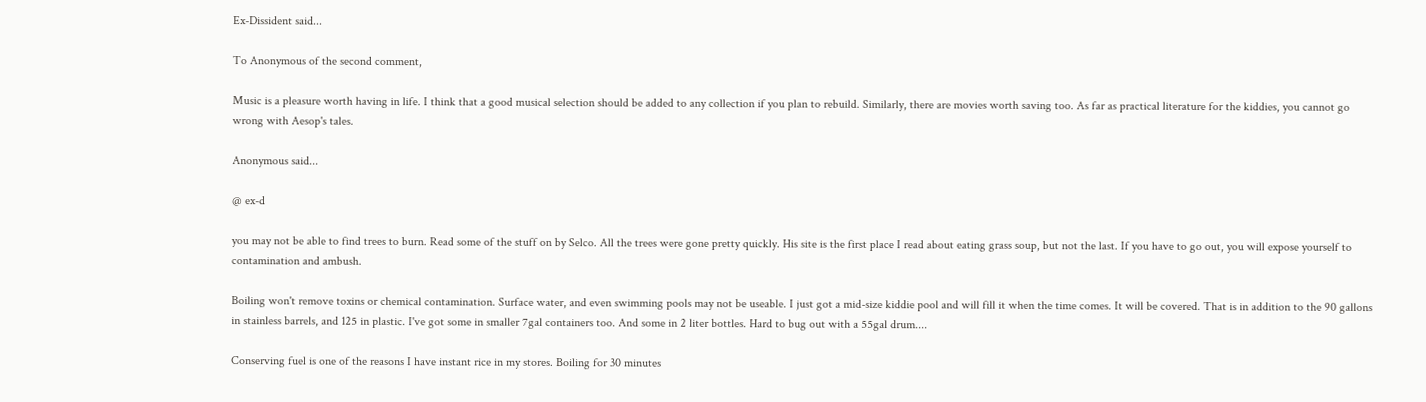Ex-Dissident said...

To Anonymous of the second comment,

Music is a pleasure worth having in life. I think that a good musical selection should be added to any collection if you plan to rebuild. Similarly, there are movies worth saving too. As far as practical literature for the kiddies, you cannot go wrong with Aesop's tales.

Anonymous said...

@ ex-d

you may not be able to find trees to burn. Read some of the stuff on by Selco. All the trees were gone pretty quickly. His site is the first place I read about eating grass soup, but not the last. If you have to go out, you will expose yourself to contamination and ambush.

Boiling won't remove toxins or chemical contamination. Surface water, and even swimming pools may not be useable. I just got a mid-size kiddie pool and will fill it when the time comes. It will be covered. That is in addition to the 90 gallons in stainless barrels, and 125 in plastic. I've got some in smaller 7gal containers too. And some in 2 liter bottles. Hard to bug out with a 55gal drum....

Conserving fuel is one of the reasons I have instant rice in my stores. Boiling for 30 minutes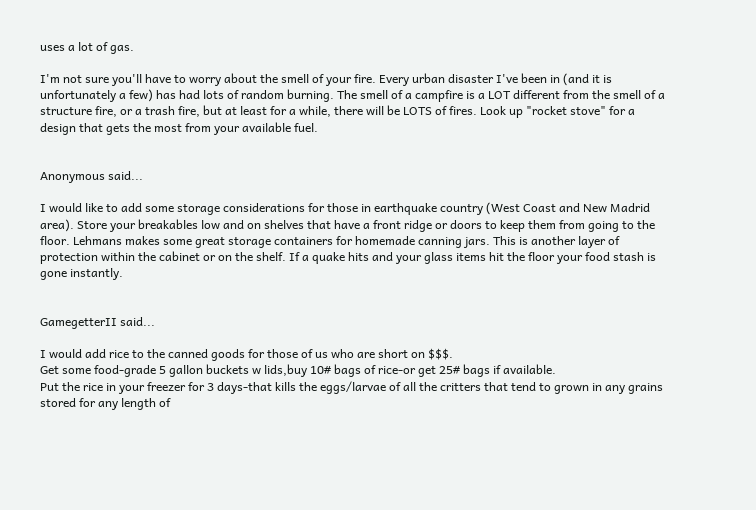uses a lot of gas.

I'm not sure you'll have to worry about the smell of your fire. Every urban disaster I've been in (and it is unfortunately a few) has had lots of random burning. The smell of a campfire is a LOT different from the smell of a structure fire, or a trash fire, but at least for a while, there will be LOTS of fires. Look up "rocket stove" for a design that gets the most from your available fuel.


Anonymous said...

I would like to add some storage considerations for those in earthquake country (West Coast and New Madrid area). Store your breakables low and on shelves that have a front ridge or doors to keep them from going to the floor. Lehmans makes some great storage containers for homemade canning jars. This is another layer of protection within the cabinet or on the shelf. If a quake hits and your glass items hit the floor your food stash is gone instantly.


GamegetterII said...

I would add rice to the canned goods for those of us who are short on $$$.
Get some food-grade 5 gallon buckets w lids,buy 10# bags of rice-or get 25# bags if available.
Put the rice in your freezer for 3 days-that kills the eggs/larvae of all the critters that tend to grown in any grains stored for any length of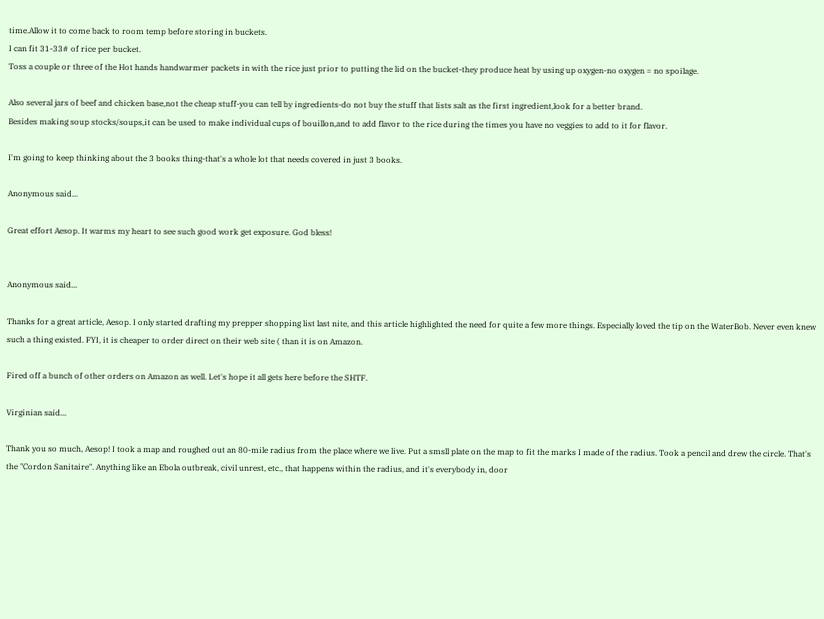time.Allow it to come back to room temp before storing in buckets.
I can fit 31-33# of rice per bucket.
Toss a couple or three of the Hot hands handwarmer packets in with the rice just prior to putting the lid on the bucket-they produce heat by using up oxygen-no oxygen = no spoilage.

Also several jars of beef and chicken base,not the cheap stuff-you can tell by ingredients-do not buy the stuff that lists salt as the first ingredient,look for a better brand.
Besides making soup stocks/soups,it can be used to make individual cups of bouillon,and to add flavor to the rice during the times you have no veggies to add to it for flavor.

I'm going to keep thinking about the 3 books thing-that's a whole lot that needs covered in just 3 books.

Anonymous said...

Great effort Aesop. It warms my heart to see such good work get exposure. God bless!


Anonymous said...

Thanks for a great article, Aesop. I only started drafting my prepper shopping list last nite, and this article highlighted the need for quite a few more things. Especially loved the tip on the WaterBob. Never even knew such a thing existed. FYI, it is cheaper to order direct on their web site ( than it is on Amazon.

Fired off a bunch of other orders on Amazon as well. Let's hope it all gets here before the SHTF.

Virginian said...

Thank you so much, Aesop! I took a map and roughed out an 80-mile radius from the place where we live. Put a smsll plate on the map to fit the marks I made of the radius. Took a pencil and drew the circle. That's the "Cordon Sanitaire". Anything like an Ebola outbreak, civil unrest, etc., that happens within the radius, and it's everybody in, door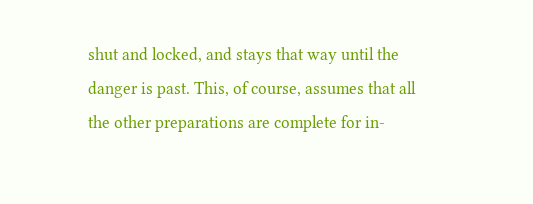shut and locked, and stays that way until the danger is past. This, of course, assumes that all the other preparations are complete for in-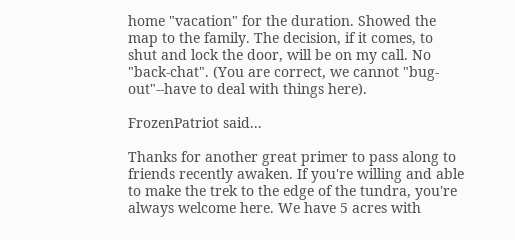home "vacation" for the duration. Showed the map to the family. The decision, if it comes, to shut and lock the door, will be on my call. No "back-chat". (You are correct, we cannot "bug-out"--have to deal with things here).

FrozenPatriot said...

Thanks for another great primer to pass along to friends recently awaken. If you're willing and able to make the trek to the edge of the tundra, you're always welcome here. We have 5 acres with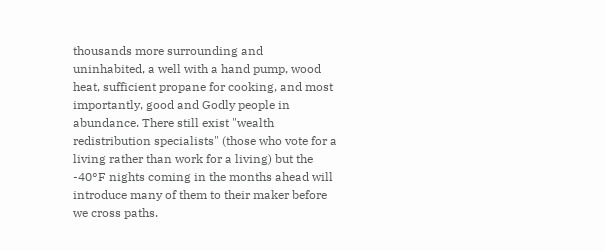thousands more surrounding and uninhabited, a well with a hand pump, wood heat, sufficient propane for cooking, and most importantly, good and Godly people in abundance. There still exist "wealth redistribution specialists" (those who vote for a living rather than work for a living) but the -40°F nights coming in the months ahead will introduce many of them to their maker before we cross paths.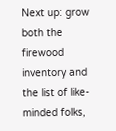Next up: grow both the firewood inventory and the list of like-minded folks,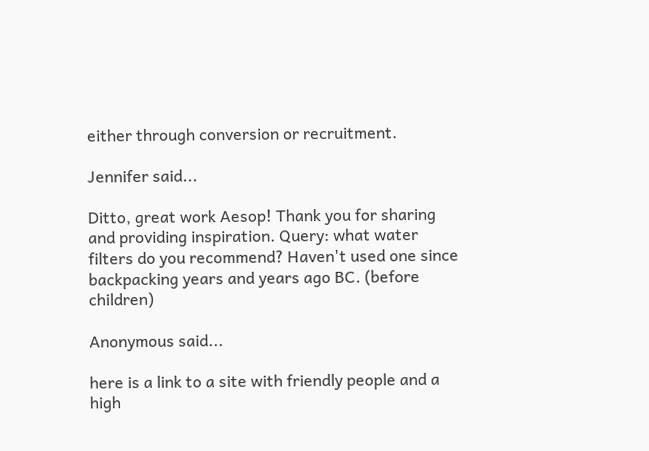either through conversion or recruitment.

Jennifer said...

Ditto, great work Aesop! Thank you for sharing and providing inspiration. Query: what water filters do you recommend? Haven't used one since backpacking years and years ago BC. (before children)

Anonymous said...

here is a link to a site with friendly people and a high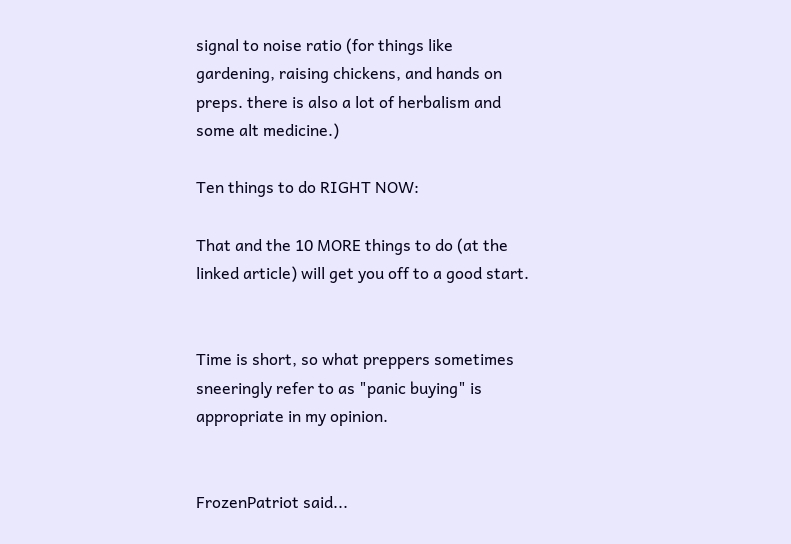signal to noise ratio (for things like gardening, raising chickens, and hands on preps. there is also a lot of herbalism and some alt medicine.)

Ten things to do RIGHT NOW:

That and the 10 MORE things to do (at the linked article) will get you off to a good start.


Time is short, so what preppers sometimes sneeringly refer to as "panic buying" is appropriate in my opinion.


FrozenPatriot said...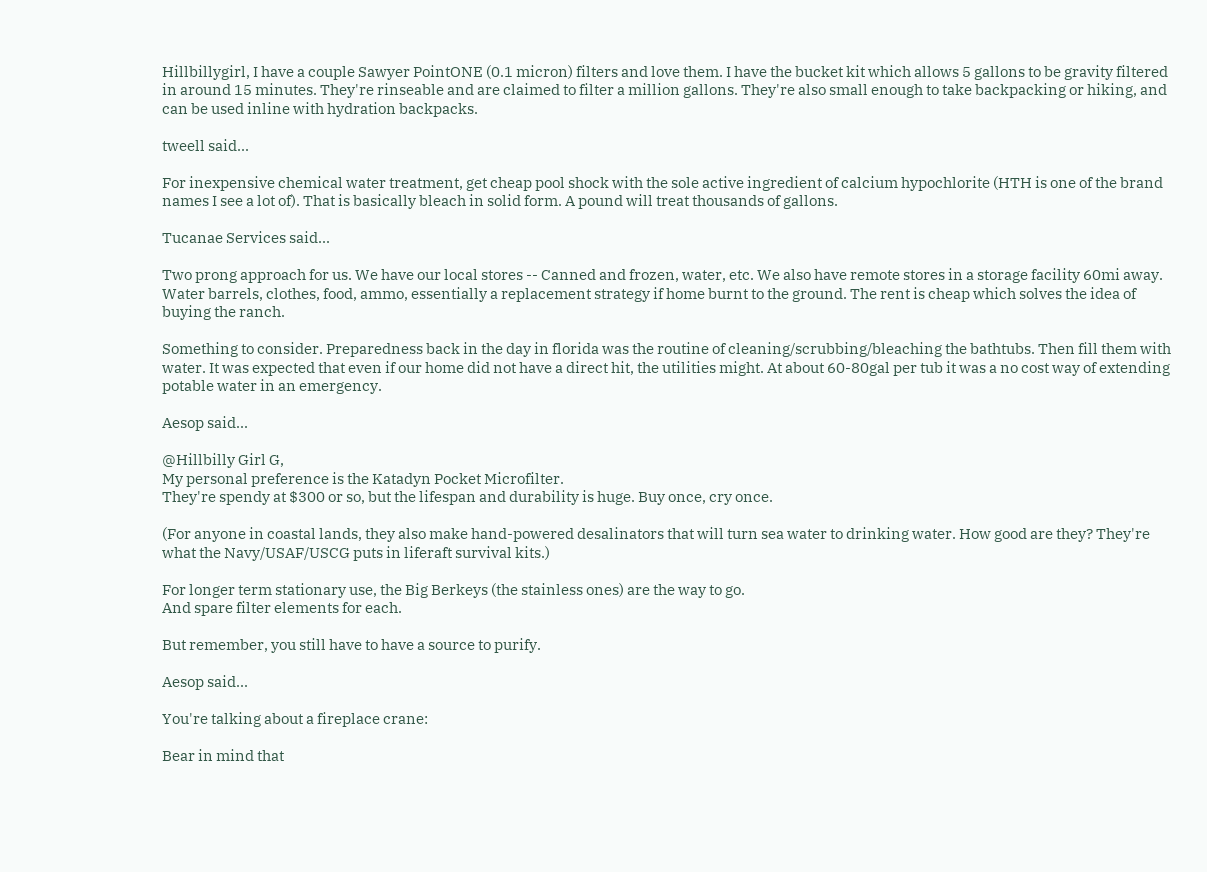Hillbillygirl, I have a couple Sawyer PointONE (0.1 micron) filters and love them. I have the bucket kit which allows 5 gallons to be gravity filtered in around 15 minutes. They're rinseable and are claimed to filter a million gallons. They're also small enough to take backpacking or hiking, and can be used inline with hydration backpacks.

tweell said...

For inexpensive chemical water treatment, get cheap pool shock with the sole active ingredient of calcium hypochlorite (HTH is one of the brand names I see a lot of). That is basically bleach in solid form. A pound will treat thousands of gallons.

Tucanae Services said...

Two prong approach for us. We have our local stores -- Canned and frozen, water, etc. We also have remote stores in a storage facility 60mi away. Water barrels, clothes, food, ammo, essentially a replacement strategy if home burnt to the ground. The rent is cheap which solves the idea of buying the ranch.

Something to consider. Preparedness back in the day in florida was the routine of cleaning/scrubbing/bleaching the bathtubs. Then fill them with water. It was expected that even if our home did not have a direct hit, the utilities might. At about 60-80gal per tub it was a no cost way of extending potable water in an emergency.

Aesop said...

@Hillbilly Girl G,
My personal preference is the Katadyn Pocket Microfilter.
They're spendy at $300 or so, but the lifespan and durability is huge. Buy once, cry once.

(For anyone in coastal lands, they also make hand-powered desalinators that will turn sea water to drinking water. How good are they? They're what the Navy/USAF/USCG puts in liferaft survival kits.)

For longer term stationary use, the Big Berkeys (the stainless ones) are the way to go.
And spare filter elements for each.

But remember, you still have to have a source to purify.

Aesop said...

You're talking about a fireplace crane:

Bear in mind that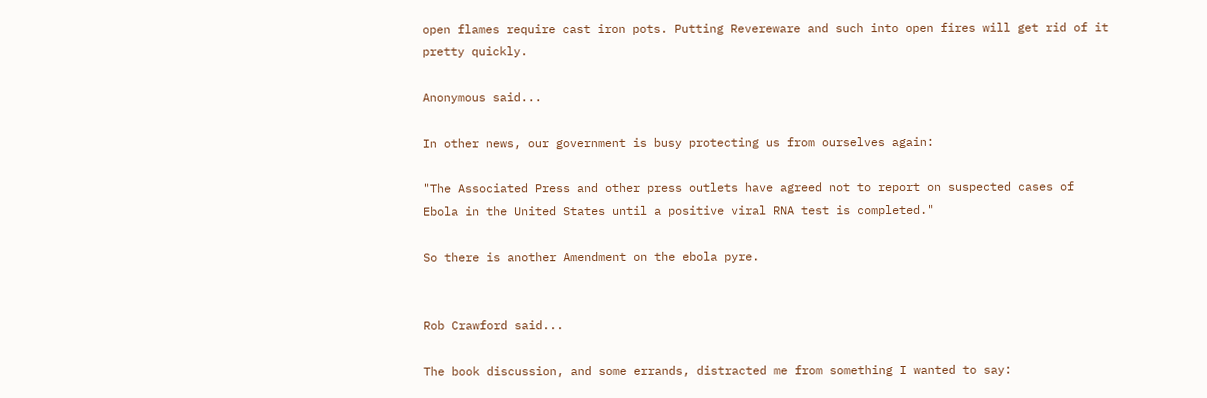open flames require cast iron pots. Putting Revereware and such into open fires will get rid of it pretty quickly.

Anonymous said...

In other news, our government is busy protecting us from ourselves again:

"The Associated Press and other press outlets have agreed not to report on suspected cases of Ebola in the United States until a positive viral RNA test is completed."

So there is another Amendment on the ebola pyre.


Rob Crawford said...

The book discussion, and some errands, distracted me from something I wanted to say: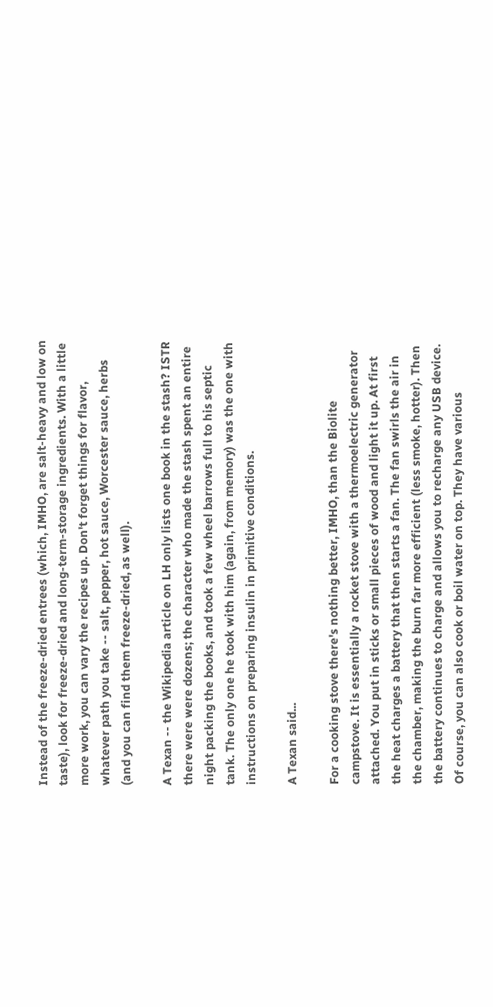Instead of the freeze-dried entrees (which, IMHO, are salt-heavy and low on taste), look for freeze-dried and long-term-storage ingredients. With a little more work, you can vary the recipes up. Don't forget things for flavor, whatever path you take -- salt, pepper, hot sauce, Worcester sauce, herbs (and you can find them freeze-dried, as well).

A Texan -- the Wikipedia article on LH only lists one book in the stash? ISTR there were were dozens; the character who made the stash spent an entire night packing the books, and took a few wheel barrows full to his septic tank. The only one he took with him (again, from memory) was the one with instructions on preparing insulin in primitive conditions.

A Texan said...

For a cooking stove there's nothing better, IMHO, than the Biolite campstove. It is essentially a rocket stove with a thermoelectric generator attached. You put in sticks or small pieces of wood and light it up. At first the heat charges a battery that then starts a fan. The fan swirls the air in the chamber, making the burn far more efficient (less smoke, hotter). Then the battery continues to charge and allows you to recharge any USB device. Of course, you can also cook or boil water on top. They have various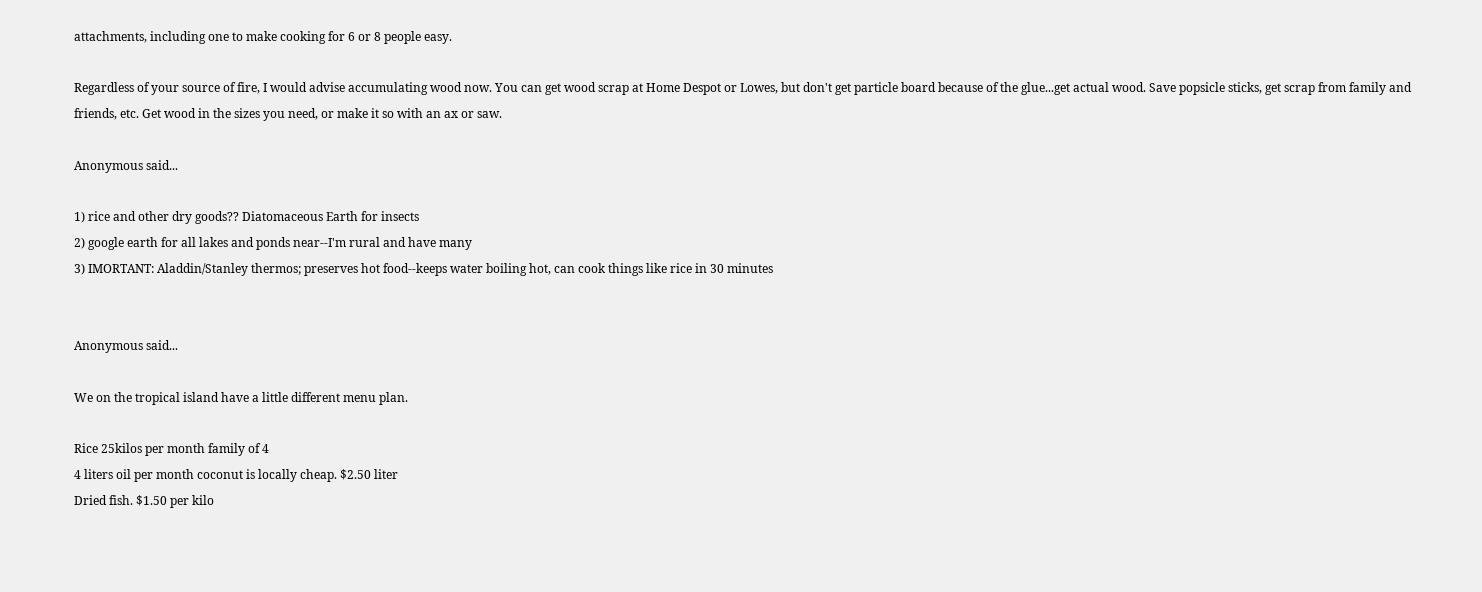attachments, including one to make cooking for 6 or 8 people easy.

Regardless of your source of fire, I would advise accumulating wood now. You can get wood scrap at Home Despot or Lowes, but don't get particle board because of the glue...get actual wood. Save popsicle sticks, get scrap from family and friends, etc. Get wood in the sizes you need, or make it so with an ax or saw.

Anonymous said...

1) rice and other dry goods?? Diatomaceous Earth for insects
2) google earth for all lakes and ponds near--I'm rural and have many
3) IMORTANT: Aladdin/Stanley thermos; preserves hot food--keeps water boiling hot, can cook things like rice in 30 minutes


Anonymous said...

We on the tropical island have a little different menu plan.

Rice 25kilos per month family of 4
4 liters oil per month coconut is locally cheap. $2.50 liter
Dried fish. $1.50 per kilo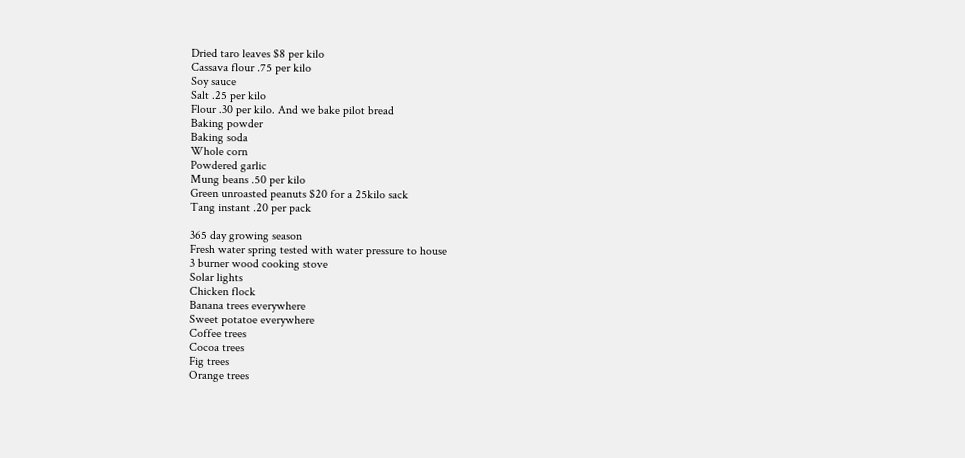Dried taro leaves $8 per kilo
Cassava flour .75 per kilo
Soy sauce
Salt .25 per kilo
Flour .30 per kilo. And we bake pilot bread
Baking powder
Baking soda
Whole corn
Powdered garlic
Mung beans .50 per kilo
Green unroasted peanuts $20 for a 25kilo sack
Tang instant .20 per pack

365 day growing season
Fresh water spring tested with water pressure to house
3 burner wood cooking stove
Solar lights
Chicken flock
Banana trees everywhere
Sweet potatoe everywhere
Coffee trees
Cocoa trees
Fig trees
Orange trees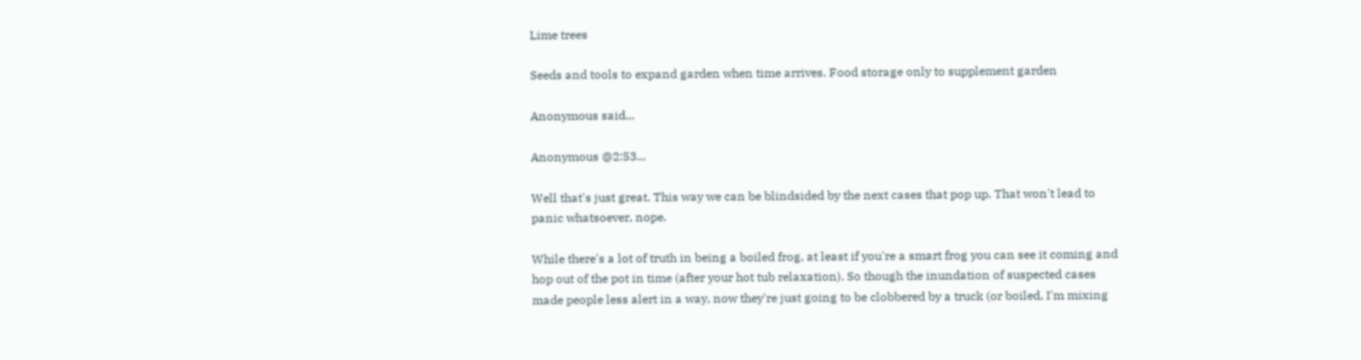Lime trees

Seeds and tools to expand garden when time arrives. Food storage only to supplement garden

Anonymous said...

Anonymous @2:53...

Well that's just great. This way we can be blindsided by the next cases that pop up. That won't lead to panic whatsoever, nope.

While there's a lot of truth in being a boiled frog, at least if you're a smart frog you can see it coming and hop out of the pot in time (after your hot tub relaxation). So though the inundation of suspected cases made people less alert in a way, now they're just going to be clobbered by a truck (or boiled, I'm mixing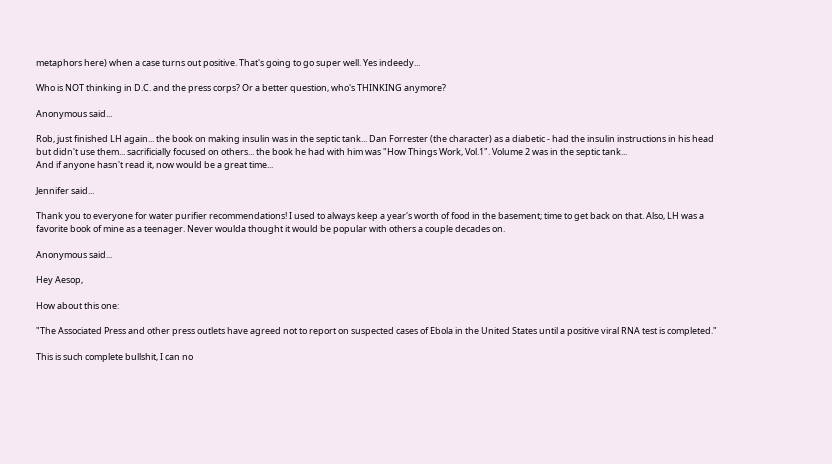metaphors here) when a case turns out positive. That's going to go super well. Yes indeedy...

Who is NOT thinking in D.C. and the press corps? Or a better question, who's THINKING anymore?

Anonymous said...

Rob, just finished LH again... the book on making insulin was in the septic tank... Dan Forrester (the character) as a diabetic - had the insulin instructions in his head but didn't use them... sacrificially focused on others... the book he had with him was "How Things Work, Vol.1". Volume 2 was in the septic tank...
And if anyone hasn't read it, now would be a great time...

Jennifer said...

Thank you to everyone for water purifier recommendations! I used to always keep a year's worth of food in the basement; time to get back on that. Also, LH was a favorite book of mine as a teenager. Never woulda thought it would be popular with others a couple decades on.

Anonymous said...

Hey Aesop,

How about this one:

"The Associated Press and other press outlets have agreed not to report on suspected cases of Ebola in the United States until a positive viral RNA test is completed."

This is such complete bullshit, I can no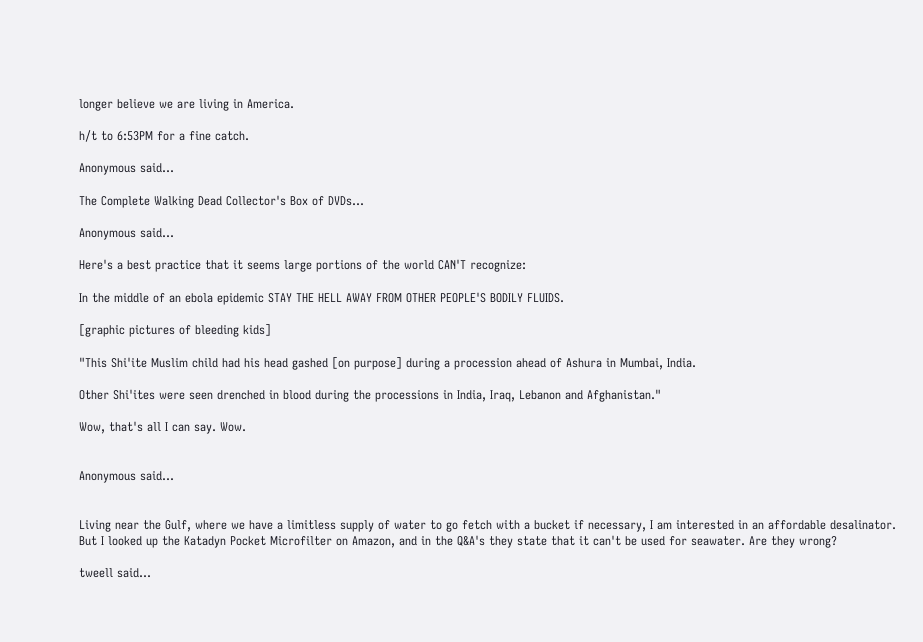longer believe we are living in America.

h/t to 6:53PM for a fine catch.

Anonymous said...

The Complete Walking Dead Collector's Box of DVDs...

Anonymous said...

Here's a best practice that it seems large portions of the world CAN'T recognize:

In the middle of an ebola epidemic STAY THE HELL AWAY FROM OTHER PEOPLE'S BODILY FLUIDS.

[graphic pictures of bleeding kids]

"This Shi'ite Muslim child had his head gashed [on purpose] during a procession ahead of Ashura in Mumbai, India.

Other Shi'ites were seen drenched in blood during the processions in India, Iraq, Lebanon and Afghanistan."

Wow, that's all I can say. Wow.


Anonymous said...


Living near the Gulf, where we have a limitless supply of water to go fetch with a bucket if necessary, I am interested in an affordable desalinator. But I looked up the Katadyn Pocket Microfilter on Amazon, and in the Q&A's they state that it can't be used for seawater. Are they wrong?

tweell said...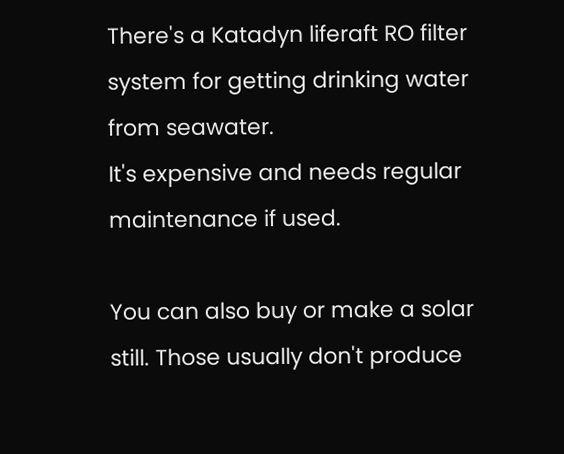There's a Katadyn liferaft RO filter system for getting drinking water from seawater.
It's expensive and needs regular maintenance if used.

You can also buy or make a solar still. Those usually don't produce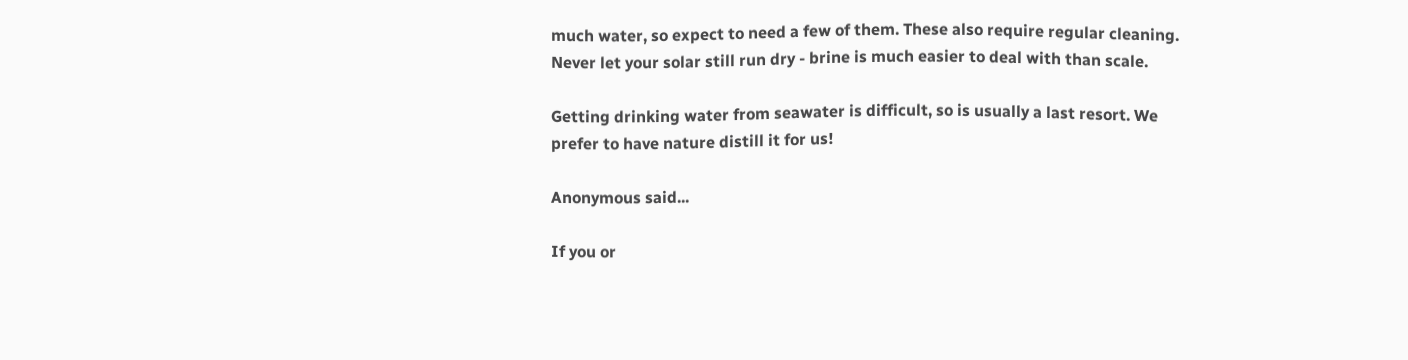much water, so expect to need a few of them. These also require regular cleaning. Never let your solar still run dry - brine is much easier to deal with than scale.

Getting drinking water from seawater is difficult, so is usually a last resort. We prefer to have nature distill it for us!

Anonymous said...

If you or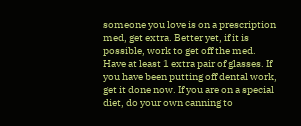someone you love is on a prescription med, get extra. Better yet, if it is possible, work to get off the med. Have at least 1 extra pair of glasses. If you have been putting off dental work, get it done now. If you are on a special diet, do your own canning to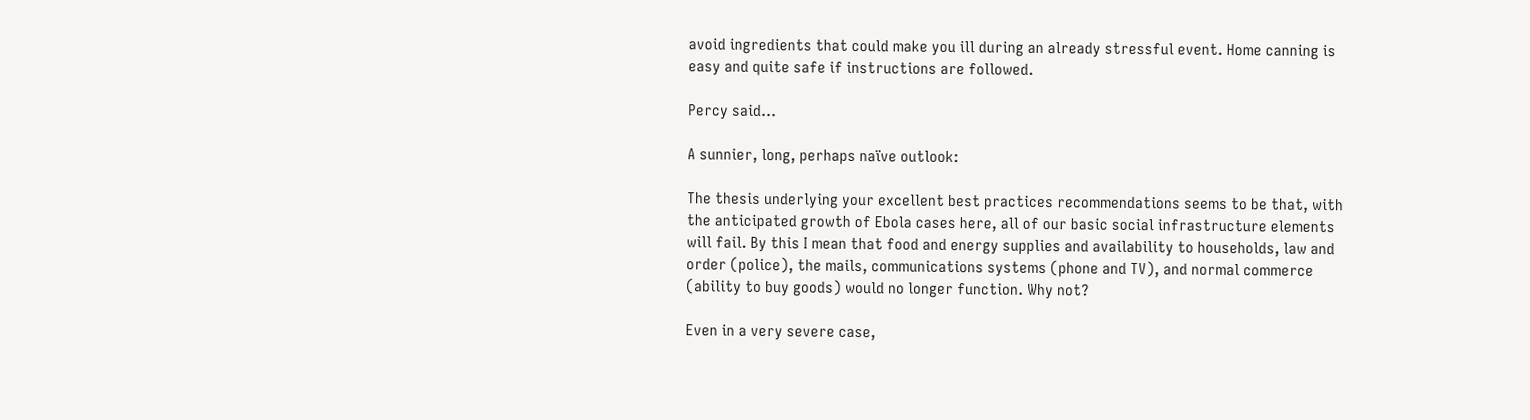avoid ingredients that could make you ill during an already stressful event. Home canning is easy and quite safe if instructions are followed.

Percy said...

A sunnier, long, perhaps naïve outlook:

The thesis underlying your excellent best practices recommendations seems to be that, with the anticipated growth of Ebola cases here, all of our basic social infrastructure elements will fail. By this I mean that food and energy supplies and availability to households, law and order (police), the mails, communications systems (phone and TV), and normal commerce (ability to buy goods) would no longer function. Why not?

Even in a very severe case,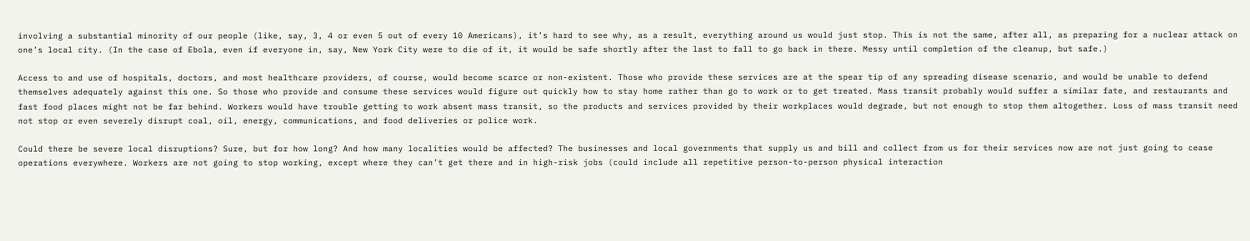involving a substantial minority of our people (like, say, 3, 4 or even 5 out of every 10 Americans), it’s hard to see why, as a result, everything around us would just stop. This is not the same, after all, as preparing for a nuclear attack on one’s local city. (In the case of Ebola, even if everyone in, say, New York City were to die of it, it would be safe shortly after the last to fall to go back in there. Messy until completion of the cleanup, but safe.)

Access to and use of hospitals, doctors, and most healthcare providers, of course, would become scarce or non-existent. Those who provide these services are at the spear tip of any spreading disease scenario, and would be unable to defend themselves adequately against this one. So those who provide and consume these services would figure out quickly how to stay home rather than go to work or to get treated. Mass transit probably would suffer a similar fate, and restaurants and fast food places might not be far behind. Workers would have trouble getting to work absent mass transit, so the products and services provided by their workplaces would degrade, but not enough to stop them altogether. Loss of mass transit need not stop or even severely disrupt coal, oil, energy, communications, and food deliveries or police work.

Could there be severe local disruptions? Sure, but for how long? And how many localities would be affected? The businesses and local governments that supply us and bill and collect from us for their services now are not just going to cease operations everywhere. Workers are not going to stop working, except where they can’t get there and in high-risk jobs (could include all repetitive person-to-person physical interaction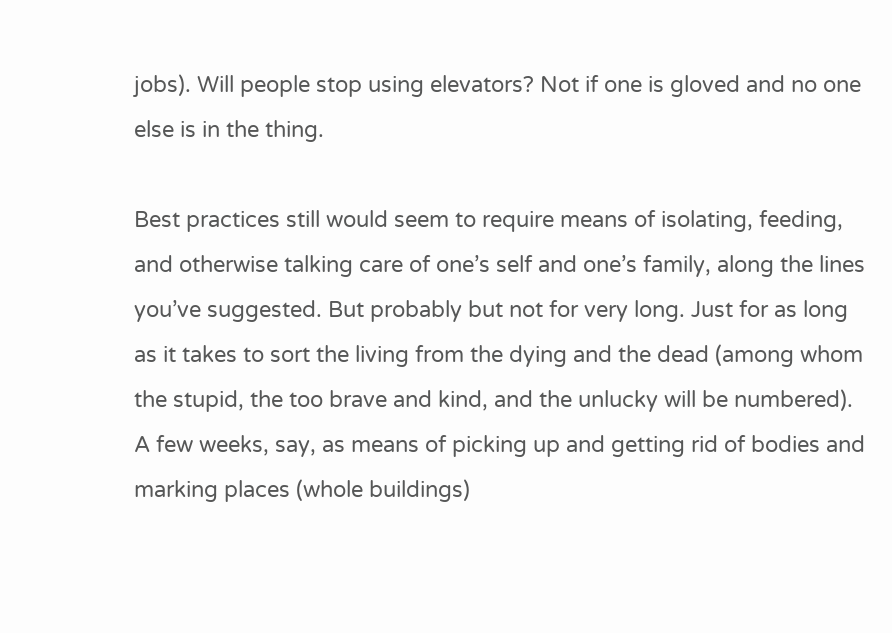jobs). Will people stop using elevators? Not if one is gloved and no one else is in the thing.

Best practices still would seem to require means of isolating, feeding, and otherwise talking care of one’s self and one’s family, along the lines you’ve suggested. But probably but not for very long. Just for as long as it takes to sort the living from the dying and the dead (among whom the stupid, the too brave and kind, and the unlucky will be numbered). A few weeks, say, as means of picking up and getting rid of bodies and marking places (whole buildings)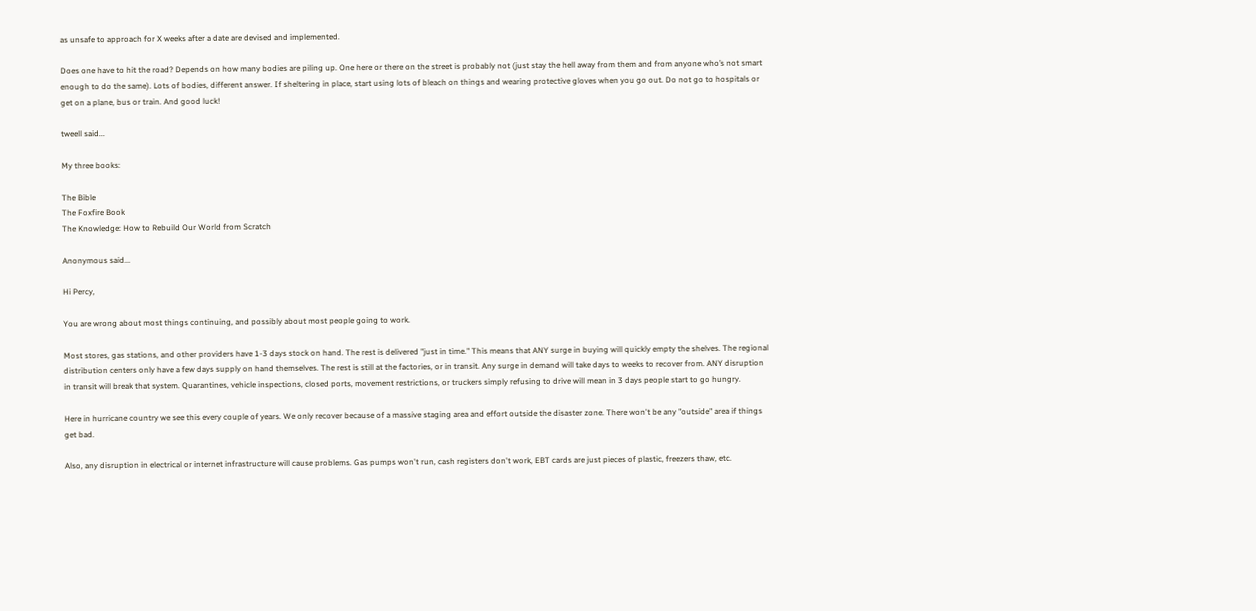as unsafe to approach for X weeks after a date are devised and implemented.

Does one have to hit the road? Depends on how many bodies are piling up. One here or there on the street is probably not (just stay the hell away from them and from anyone who’s not smart enough to do the same). Lots of bodies, different answer. If sheltering in place, start using lots of bleach on things and wearing protective gloves when you go out. Do not go to hospitals or get on a plane, bus or train. And good luck!

tweell said...

My three books:

The Bible
The Foxfire Book
The Knowledge: How to Rebuild Our World from Scratch

Anonymous said...

Hi Percy,

You are wrong about most things continuing, and possibly about most people going to work.

Most stores, gas stations, and other providers have 1-3 days stock on hand. The rest is delivered "just in time." This means that ANY surge in buying will quickly empty the shelves. The regional distribution centers only have a few days supply on hand themselves. The rest is still at the factories, or in transit. Any surge in demand will take days to weeks to recover from. ANY disruption in transit will break that system. Quarantines, vehicle inspections, closed ports, movement restrictions, or truckers simply refusing to drive will mean in 3 days people start to go hungry.

Here in hurricane country we see this every couple of years. We only recover because of a massive staging area and effort outside the disaster zone. There won't be any "outside" area if things get bad.

Also, any disruption in electrical or internet infrastructure will cause problems. Gas pumps won't run, cash registers don't work, EBT cards are just pieces of plastic, freezers thaw, etc.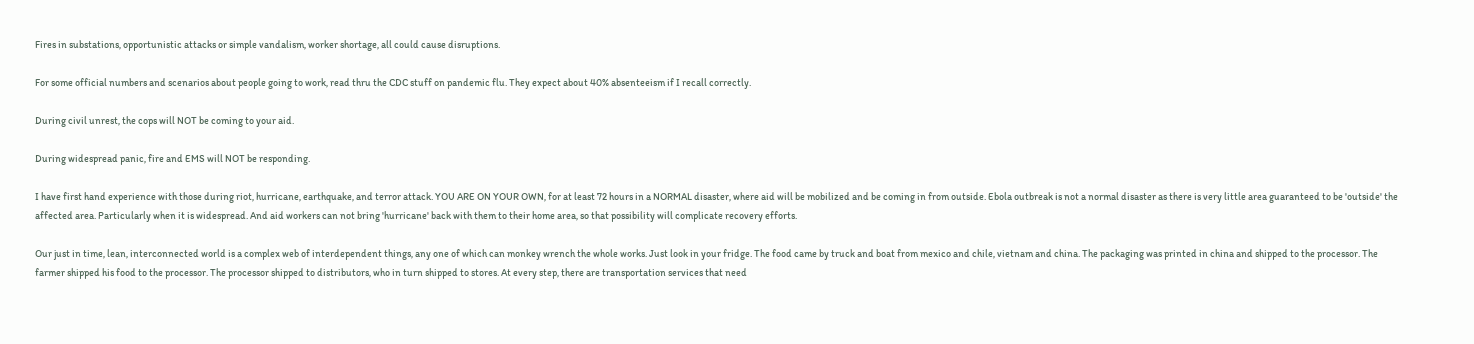Fires in substations, opportunistic attacks or simple vandalism, worker shortage, all could cause disruptions.

For some official numbers and scenarios about people going to work, read thru the CDC stuff on pandemic flu. They expect about 40% absenteeism if I recall correctly.

During civil unrest, the cops will NOT be coming to your aid.

During widespread panic, fire and EMS will NOT be responding.

I have first hand experience with those during riot, hurricane, earthquake, and terror attack. YOU ARE ON YOUR OWN, for at least 72 hours in a NORMAL disaster, where aid will be mobilized and be coming in from outside. Ebola outbreak is not a normal disaster as there is very little area guaranteed to be 'outside' the affected area. Particularly when it is widespread. And aid workers can not bring 'hurricane' back with them to their home area, so that possibility will complicate recovery efforts.

Our just in time, lean, interconnected world is a complex web of interdependent things, any one of which can monkey wrench the whole works. Just look in your fridge. The food came by truck and boat from mexico and chile, vietnam and china. The packaging was printed in china and shipped to the processor. The farmer shipped his food to the processor. The processor shipped to distributors, who in turn shipped to stores. At every step, there are transportation services that need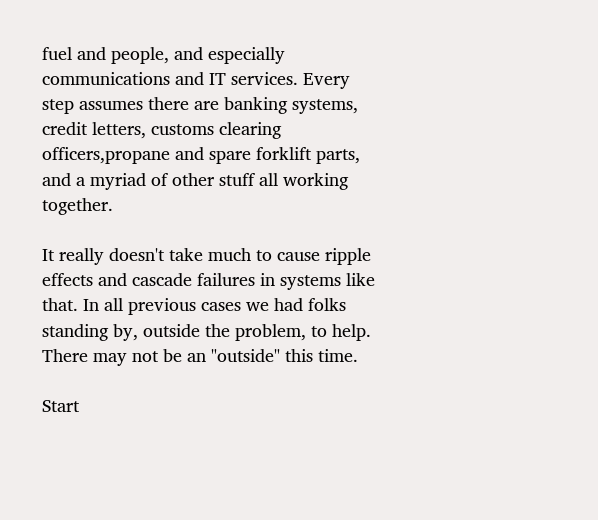fuel and people, and especially communications and IT services. Every step assumes there are banking systems, credit letters, customs clearing officers,propane and spare forklift parts, and a myriad of other stuff all working together.

It really doesn't take much to cause ripple effects and cascade failures in systems like that. In all previous cases we had folks standing by, outside the problem, to help. There may not be an "outside" this time.

Start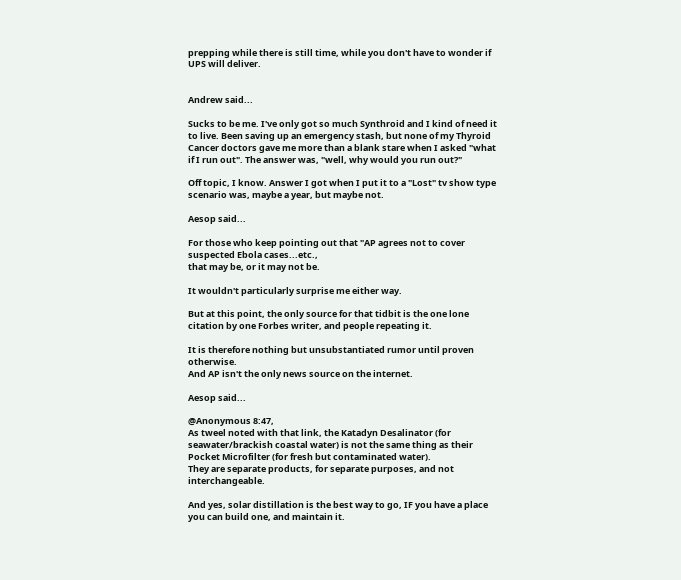prepping while there is still time, while you don't have to wonder if UPS will deliver.


Andrew said...

Sucks to be me. I've only got so much Synthroid and I kind of need it to live. Been saving up an emergency stash, but none of my Thyroid Cancer doctors gave me more than a blank stare when I asked "what if I run out". The answer was, "well, why would you run out?"

Off topic, I know. Answer I got when I put it to a "Lost" tv show type scenario was, maybe a year, but maybe not.

Aesop said...

For those who keep pointing out that "AP agrees not to cover suspected Ebola cases...etc.,
that may be, or it may not be.

It wouldn't particularly surprise me either way.

But at this point, the only source for that tidbit is the one lone citation by one Forbes writer, and people repeating it.

It is therefore nothing but unsubstantiated rumor until proven otherwise.
And AP isn't the only news source on the internet.

Aesop said...

@Anonymous 8:47,
As tweel noted with that link, the Katadyn Desalinator (for seawater/brackish coastal water) is not the same thing as their Pocket Microfilter (for fresh but contaminated water).
They are separate products, for separate purposes, and not interchangeable.

And yes, solar distillation is the best way to go, IF you have a place you can build one, and maintain it.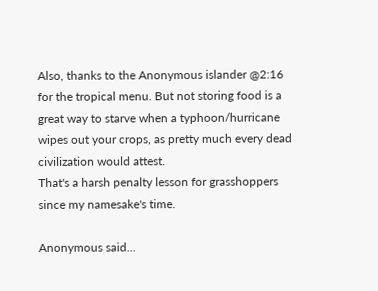Also, thanks to the Anonymous islander @2:16 for the tropical menu. But not storing food is a great way to starve when a typhoon/hurricane wipes out your crops, as pretty much every dead civilization would attest.
That's a harsh penalty lesson for grasshoppers since my namesake's time.

Anonymous said...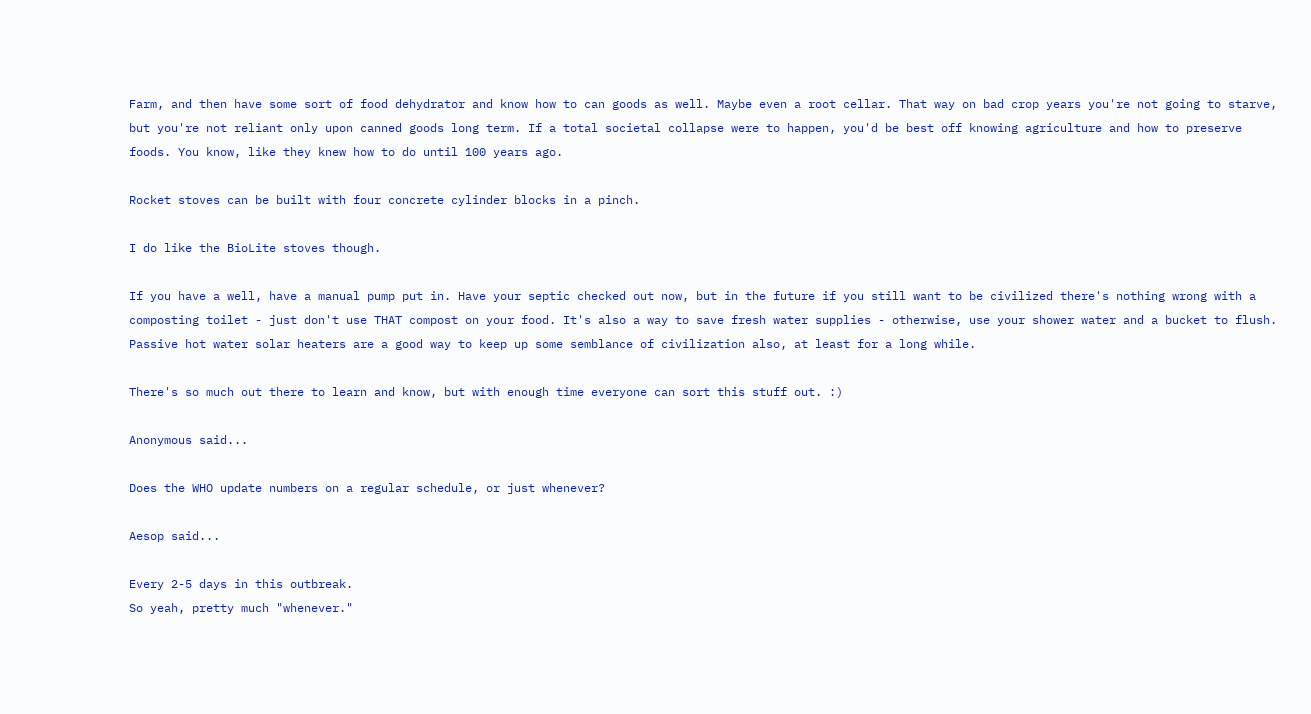Farm, and then have some sort of food dehydrator and know how to can goods as well. Maybe even a root cellar. That way on bad crop years you're not going to starve, but you're not reliant only upon canned goods long term. If a total societal collapse were to happen, you'd be best off knowing agriculture and how to preserve foods. You know, like they knew how to do until 100 years ago.

Rocket stoves can be built with four concrete cylinder blocks in a pinch.

I do like the BioLite stoves though.

If you have a well, have a manual pump put in. Have your septic checked out now, but in the future if you still want to be civilized there's nothing wrong with a composting toilet - just don't use THAT compost on your food. It's also a way to save fresh water supplies - otherwise, use your shower water and a bucket to flush. Passive hot water solar heaters are a good way to keep up some semblance of civilization also, at least for a long while.

There's so much out there to learn and know, but with enough time everyone can sort this stuff out. :)

Anonymous said...

Does the WHO update numbers on a regular schedule, or just whenever?

Aesop said...

Every 2-5 days in this outbreak.
So yeah, pretty much "whenever."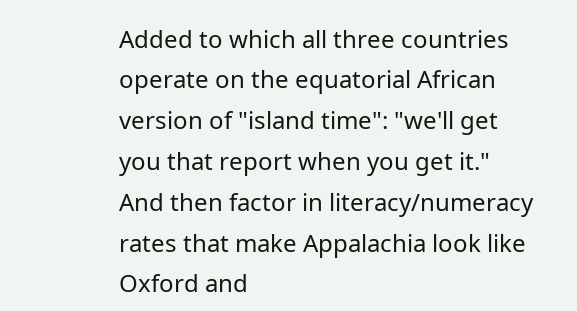Added to which all three countries operate on the equatorial African version of "island time": "we'll get you that report when you get it."
And then factor in literacy/numeracy rates that make Appalachia look like Oxford and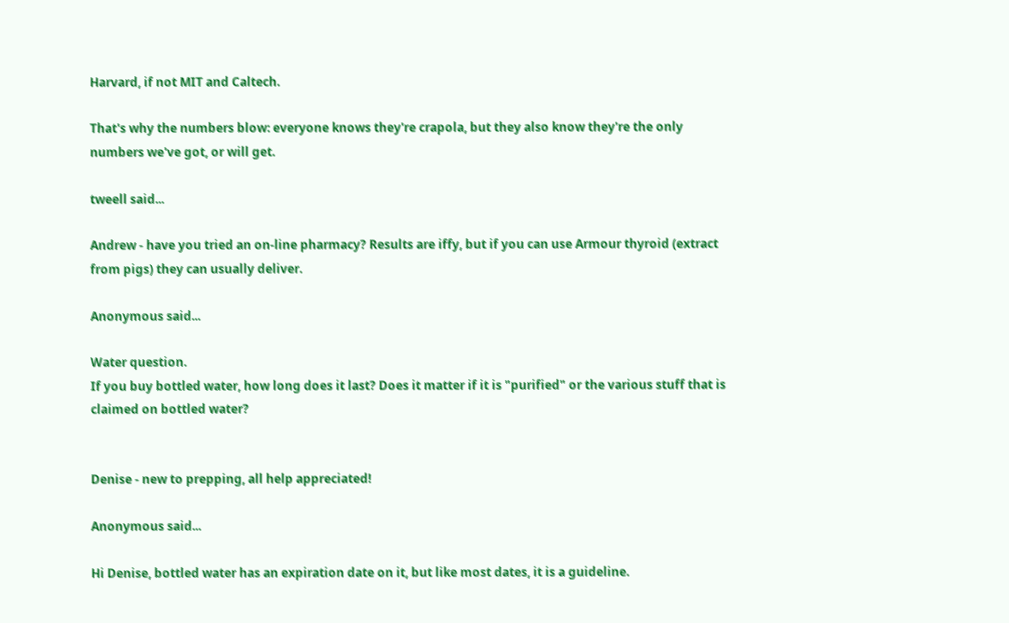Harvard, if not MIT and Caltech.

That's why the numbers blow: everyone knows they're crapola, but they also know they're the only numbers we've got, or will get.

tweell said...

Andrew - have you tried an on-line pharmacy? Results are iffy, but if you can use Armour thyroid (extract from pigs) they can usually deliver.

Anonymous said...

Water question.
If you buy bottled water, how long does it last? Does it matter if it is "purified" or the various stuff that is claimed on bottled water?


Denise - new to prepping, all help appreciated!

Anonymous said...

Hi Denise, bottled water has an expiration date on it, but like most dates, it is a guideline.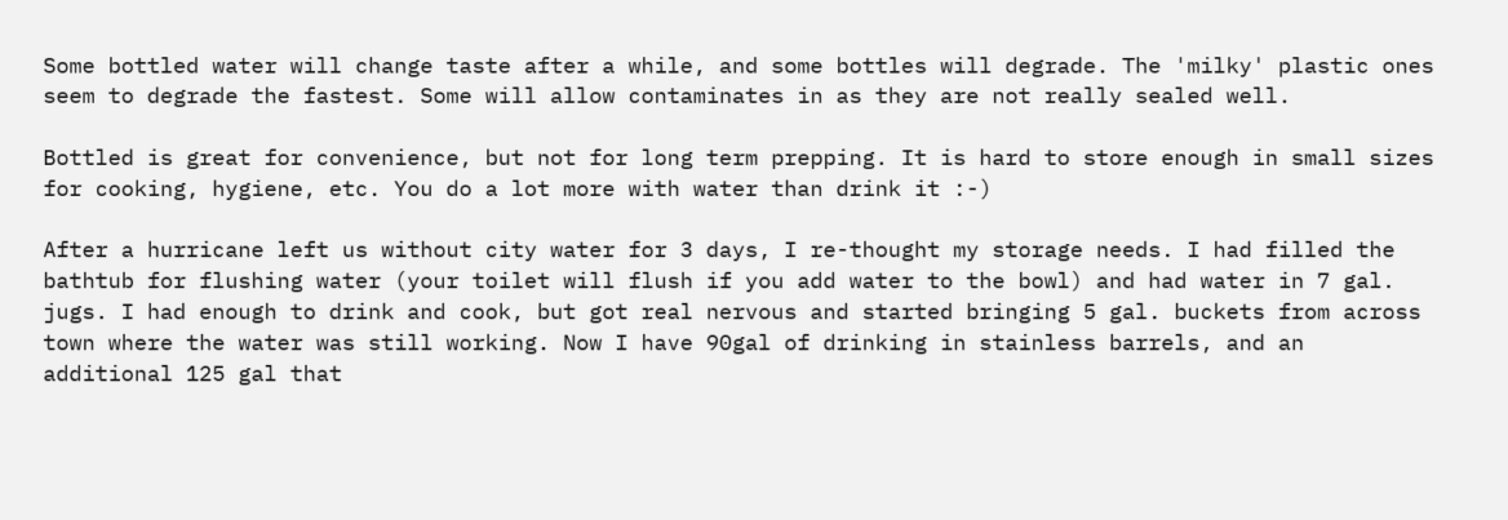Some bottled water will change taste after a while, and some bottles will degrade. The 'milky' plastic ones seem to degrade the fastest. Some will allow contaminates in as they are not really sealed well.

Bottled is great for convenience, but not for long term prepping. It is hard to store enough in small sizes for cooking, hygiene, etc. You do a lot more with water than drink it :-)

After a hurricane left us without city water for 3 days, I re-thought my storage needs. I had filled the bathtub for flushing water (your toilet will flush if you add water to the bowl) and had water in 7 gal. jugs. I had enough to drink and cook, but got real nervous and started bringing 5 gal. buckets from across town where the water was still working. Now I have 90gal of drinking in stainless barrels, and an additional 125 gal that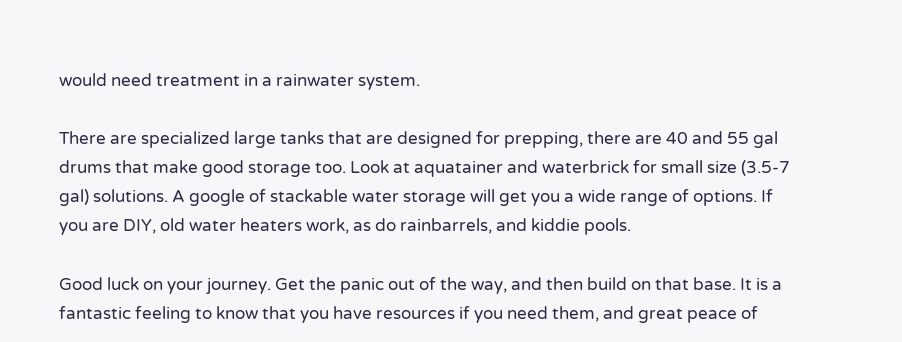would need treatment in a rainwater system.

There are specialized large tanks that are designed for prepping, there are 40 and 55 gal drums that make good storage too. Look at aquatainer and waterbrick for small size (3.5-7 gal) solutions. A google of stackable water storage will get you a wide range of options. If you are DIY, old water heaters work, as do rainbarrels, and kiddie pools.

Good luck on your journey. Get the panic out of the way, and then build on that base. It is a fantastic feeling to know that you have resources if you need them, and great peace of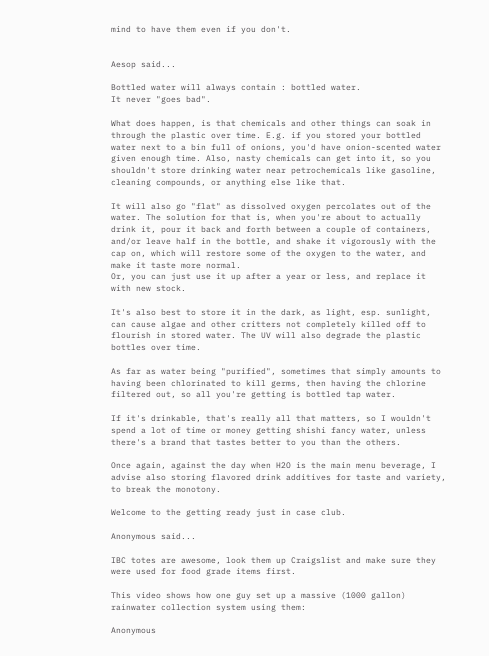mind to have them even if you don't.


Aesop said...

Bottled water will always contain : bottled water.
It never "goes bad".

What does happen, is that chemicals and other things can soak in through the plastic over time. E.g. if you stored your bottled water next to a bin full of onions, you'd have onion-scented water given enough time. Also, nasty chemicals can get into it, so you shouldn't store drinking water near petrochemicals like gasoline, cleaning compounds, or anything else like that.

It will also go "flat" as dissolved oxygen percolates out of the water. The solution for that is, when you're about to actually drink it, pour it back and forth between a couple of containers, and/or leave half in the bottle, and shake it vigorously with the cap on, which will restore some of the oxygen to the water, and make it taste more normal.
Or, you can just use it up after a year or less, and replace it with new stock.

It's also best to store it in the dark, as light, esp. sunlight, can cause algae and other critters not completely killed off to flourish in stored water. The UV will also degrade the plastic bottles over time.

As far as water being "purified", sometimes that simply amounts to having been chlorinated to kill germs, then having the chlorine filtered out, so all you're getting is bottled tap water.

If it's drinkable, that's really all that matters, so I wouldn't spend a lot of time or money getting shishi fancy water, unless there's a brand that tastes better to you than the others.

Once again, against the day when H2O is the main menu beverage, I advise also storing flavored drink additives for taste and variety, to break the monotony.

Welcome to the getting ready just in case club.

Anonymous said...

IBC totes are awesome, look them up Craigslist and make sure they were used for food grade items first.

This video shows how one guy set up a massive (1000 gallon) rainwater collection system using them:

Anonymous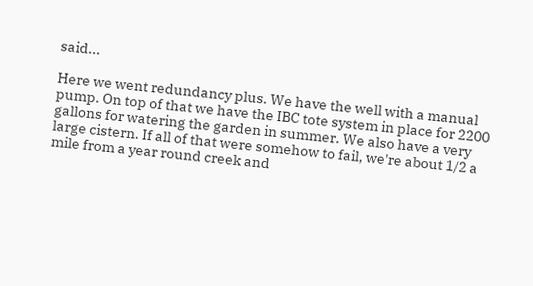said...

Here we went redundancy plus. We have the well with a manual pump. On top of that we have the IBC tote system in place for 2200 gallons for watering the garden in summer. We also have a very large cistern. If all of that were somehow to fail, we're about 1/2 a mile from a year round creek and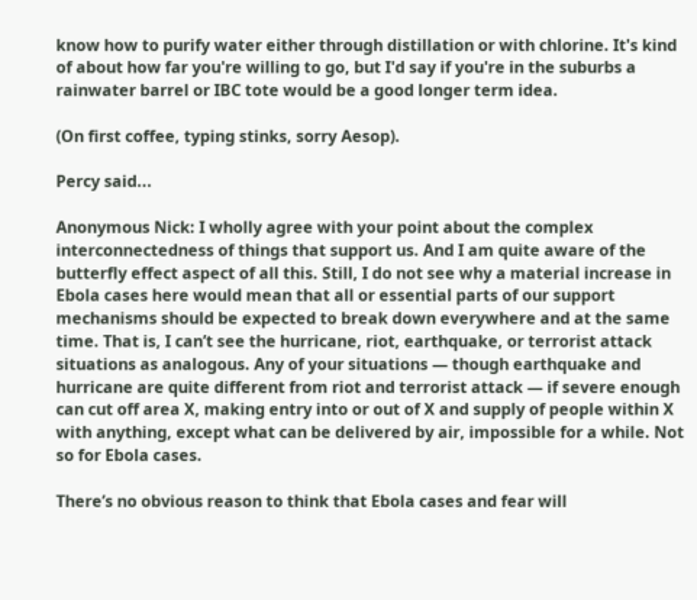know how to purify water either through distillation or with chlorine. It's kind of about how far you're willing to go, but I'd say if you're in the suburbs a rainwater barrel or IBC tote would be a good longer term idea.

(On first coffee, typing stinks, sorry Aesop).

Percy said...

Anonymous Nick: I wholly agree with your point about the complex interconnectedness of things that support us. And I am quite aware of the butterfly effect aspect of all this. Still, I do not see why a material increase in Ebola cases here would mean that all or essential parts of our support mechanisms should be expected to break down everywhere and at the same time. That is, I can’t see the hurricane, riot, earthquake, or terrorist attack situations as analogous. Any of your situations — though earthquake and hurricane are quite different from riot and terrorist attack — if severe enough can cut off area X, making entry into or out of X and supply of people within X with anything, except what can be delivered by air, impossible for a while. Not so for Ebola cases.

There’s no obvious reason to think that Ebola cases and fear will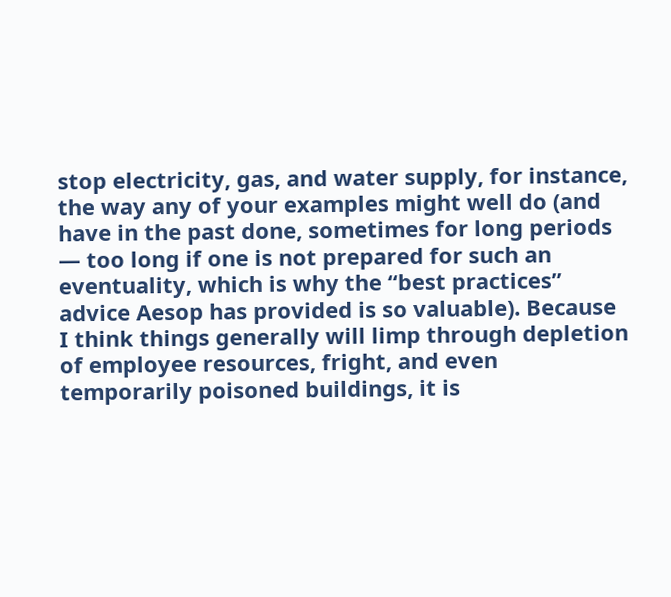stop electricity, gas, and water supply, for instance, the way any of your examples might well do (and have in the past done, sometimes for long periods — too long if one is not prepared for such an eventuality, which is why the “best practices” advice Aesop has provided is so valuable). Because I think things generally will limp through depletion of employee resources, fright, and even temporarily poisoned buildings, it is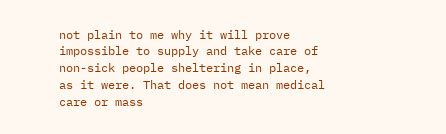not plain to me why it will prove impossible to supply and take care of non-sick people sheltering in place, as it were. That does not mean medical care or mass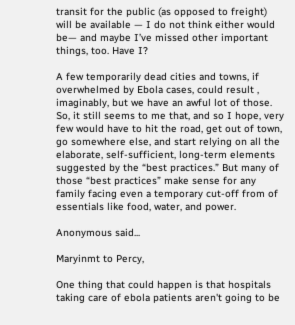transit for the public (as opposed to freight) will be available — I do not think either would be— and maybe I’ve missed other important things, too. Have I?

A few temporarily dead cities and towns, if overwhelmed by Ebola cases, could result , imaginably, but we have an awful lot of those. So, it still seems to me that, and so I hope, very few would have to hit the road, get out of town, go somewhere else, and start relying on all the elaborate, self-sufficient, long-term elements suggested by the “best practices.” But many of those “best practices” make sense for any family facing even a temporary cut-off from of essentials like food, water, and power.

Anonymous said...

Maryinmt to Percy,

One thing that could happen is that hospitals taking care of ebola patients aren't going to be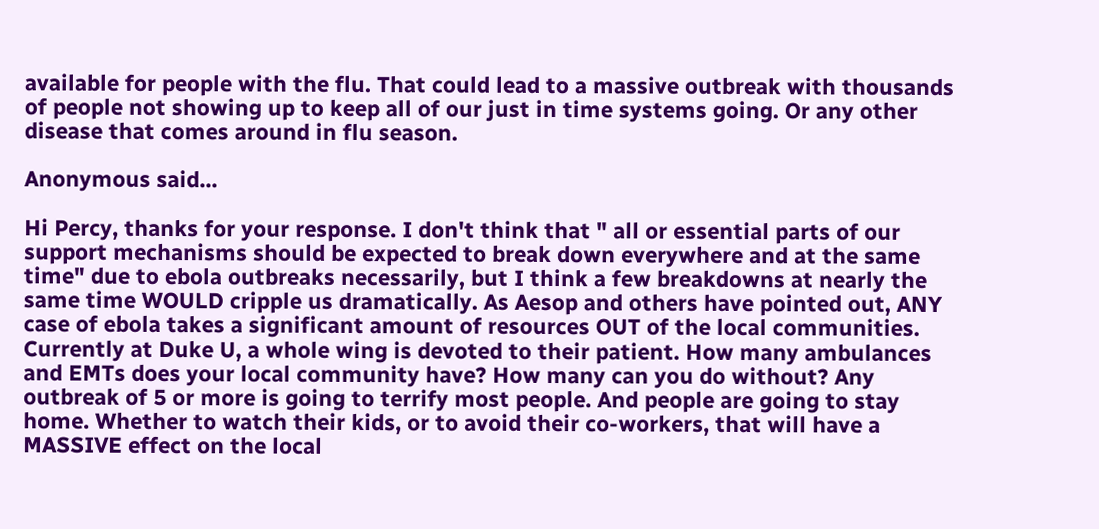available for people with the flu. That could lead to a massive outbreak with thousands of people not showing up to keep all of our just in time systems going. Or any other disease that comes around in flu season.

Anonymous said...

Hi Percy, thanks for your response. I don't think that " all or essential parts of our support mechanisms should be expected to break down everywhere and at the same time" due to ebola outbreaks necessarily, but I think a few breakdowns at nearly the same time WOULD cripple us dramatically. As Aesop and others have pointed out, ANY case of ebola takes a significant amount of resources OUT of the local communities. Currently at Duke U, a whole wing is devoted to their patient. How many ambulances and EMTs does your local community have? How many can you do without? Any outbreak of 5 or more is going to terrify most people. And people are going to stay home. Whether to watch their kids, or to avoid their co-workers, that will have a MASSIVE effect on the local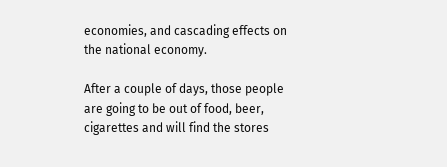economies, and cascading effects on the national economy.

After a couple of days, those people are going to be out of food, beer, cigarettes and will find the stores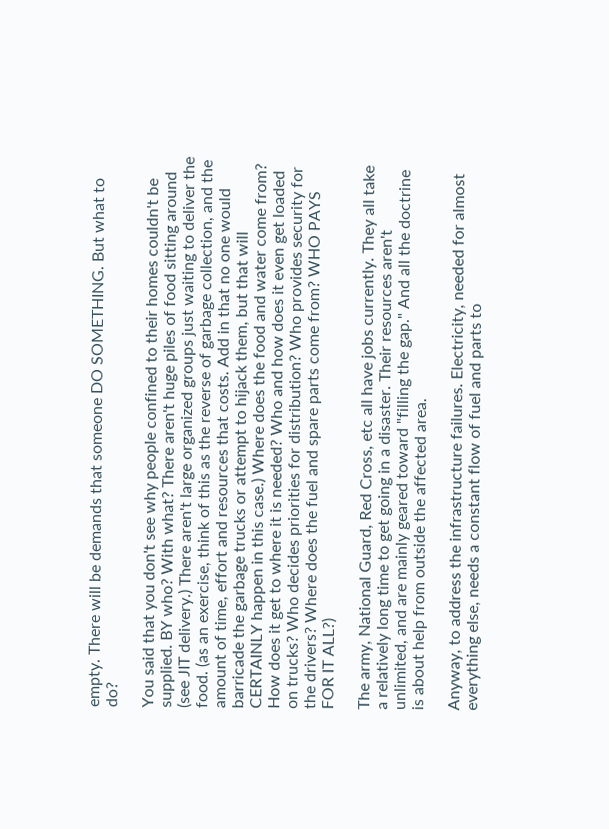empty. There will be demands that someone DO SOMETHING. But what to do?

You said that you don't see why people confined to their homes couldn't be supplied. BY who? With what? There aren't huge piles of food sitting around (see JIT delivery.) There aren't large organized groups just waiting to deliver the food. (as an exercise, think of this as the reverse of garbage collection, and the amount of time, effort and resources that costs. Add in that no one would barricade the garbage trucks or attempt to hijack them, but that will CERTAINLY happen in this case.) Where does the food and water come from? How does it get to where it is needed? Who and how does it even get loaded on trucks? Who decides priorities for distribution? Who provides security for the drivers? Where does the fuel and spare parts come from? WHO PAYS FOR IT ALL?)

The army, National Guard, Red Cross, etc all have jobs currently. They all take a relatively long time to get going in a disaster. Their resources aren't unlimited, and are mainly geared toward "filling the gap." And all the doctrine is about help from outside the affected area.

Anyway, to address the infrastructure failures. Electricity, needed for almost everything else, needs a constant flow of fuel and parts to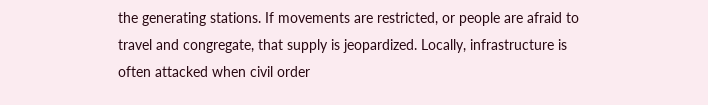the generating stations. If movements are restricted, or people are afraid to travel and congregate, that supply is jeopardized. Locally, infrastructure is often attacked when civil order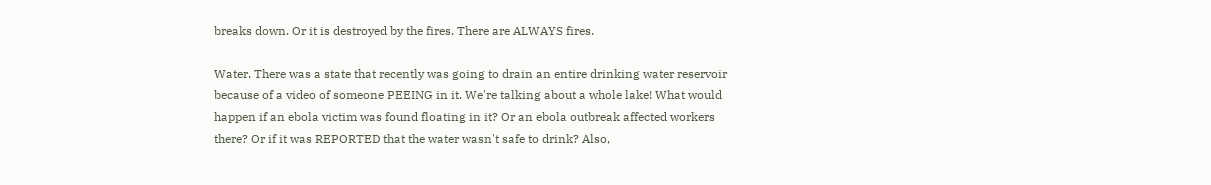breaks down. Or it is destroyed by the fires. There are ALWAYS fires.

Water. There was a state that recently was going to drain an entire drinking water reservoir because of a video of someone PEEING in it. We're talking about a whole lake! What would happen if an ebola victim was found floating in it? Or an ebola outbreak affected workers there? Or if it was REPORTED that the water wasn't safe to drink? Also,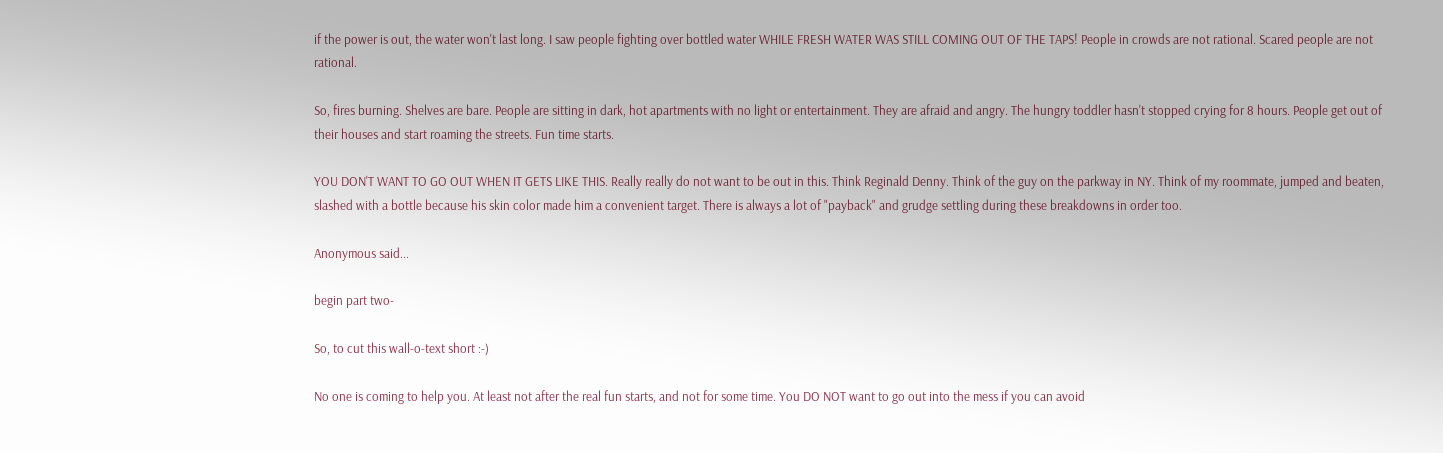if the power is out, the water won't last long. I saw people fighting over bottled water WHILE FRESH WATER WAS STILL COMING OUT OF THE TAPS! People in crowds are not rational. Scared people are not rational.

So, fires burning. Shelves are bare. People are sitting in dark, hot apartments with no light or entertainment. They are afraid and angry. The hungry toddler hasn't stopped crying for 8 hours. People get out of their houses and start roaming the streets. Fun time starts.

YOU DON'T WANT TO GO OUT WHEN IT GETS LIKE THIS. Really really do not want to be out in this. Think Reginald Denny. Think of the guy on the parkway in NY. Think of my roommate, jumped and beaten, slashed with a bottle because his skin color made him a convenient target. There is always a lot of "payback" and grudge settling during these breakdowns in order too.

Anonymous said...

begin part two-

So, to cut this wall-o-text short :-)

No one is coming to help you. At least not after the real fun starts, and not for some time. You DO NOT want to go out into the mess if you can avoid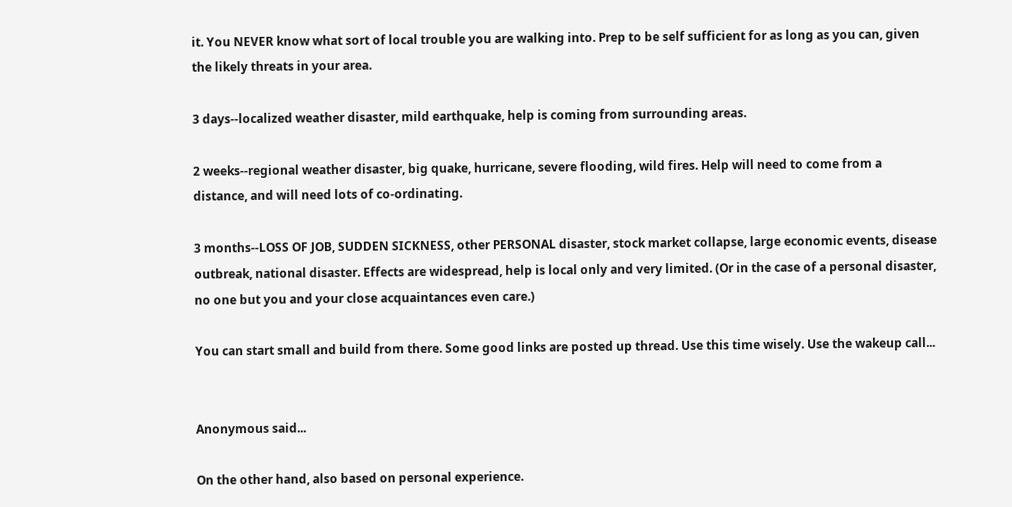it. You NEVER know what sort of local trouble you are walking into. Prep to be self sufficient for as long as you can, given the likely threats in your area.

3 days--localized weather disaster, mild earthquake, help is coming from surrounding areas.

2 weeks--regional weather disaster, big quake, hurricane, severe flooding, wild fires. Help will need to come from a distance, and will need lots of co-ordinating.

3 months--LOSS OF JOB, SUDDEN SICKNESS, other PERSONAL disaster, stock market collapse, large economic events, disease outbreak, national disaster. Effects are widespread, help is local only and very limited. (Or in the case of a personal disaster, no one but you and your close acquaintances even care.)

You can start small and build from there. Some good links are posted up thread. Use this time wisely. Use the wakeup call...


Anonymous said...

On the other hand, also based on personal experience.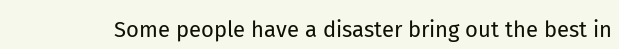Some people have a disaster bring out the best in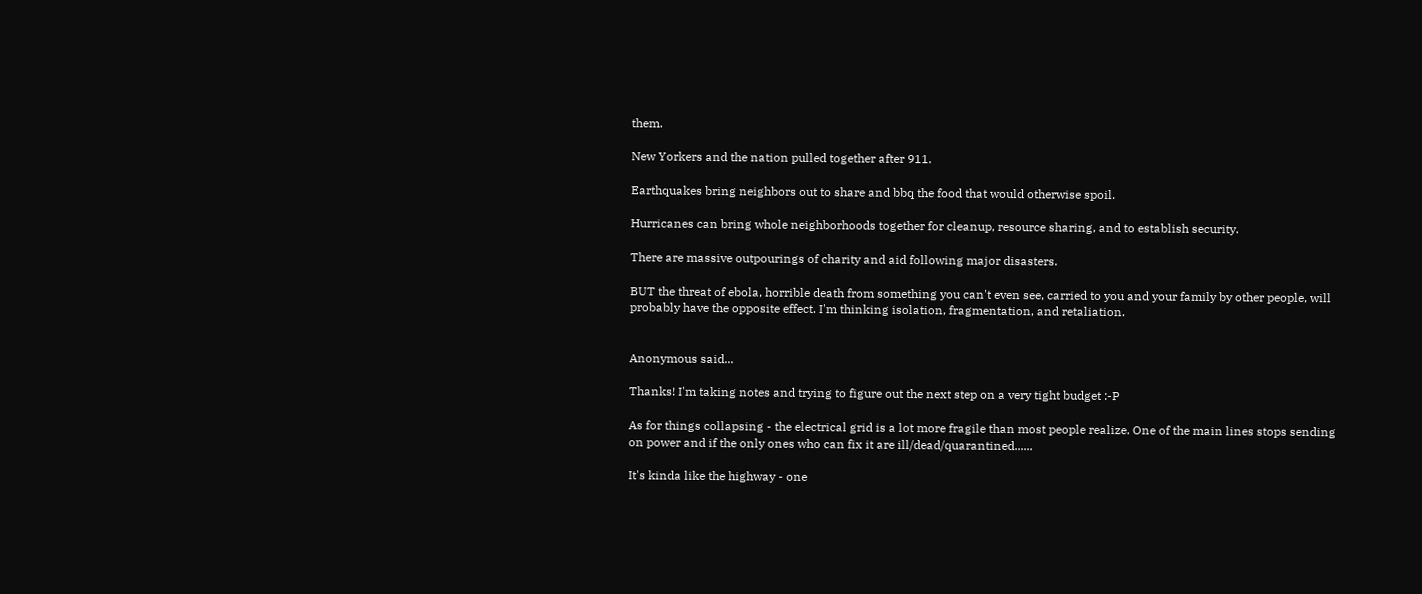them.

New Yorkers and the nation pulled together after 911.

Earthquakes bring neighbors out to share and bbq the food that would otherwise spoil.

Hurricanes can bring whole neighborhoods together for cleanup, resource sharing, and to establish security.

There are massive outpourings of charity and aid following major disasters.

BUT the threat of ebola, horrible death from something you can't even see, carried to you and your family by other people, will probably have the opposite effect. I'm thinking isolation, fragmentation, and retaliation.


Anonymous said...

Thanks! I'm taking notes and trying to figure out the next step on a very tight budget :-P

As for things collapsing - the electrical grid is a lot more fragile than most people realize. One of the main lines stops sending on power and if the only ones who can fix it are ill/dead/quarantined......

It's kinda like the highway - one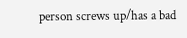person screws up/has a bad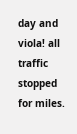day and viola! all traffic stopped for miles.